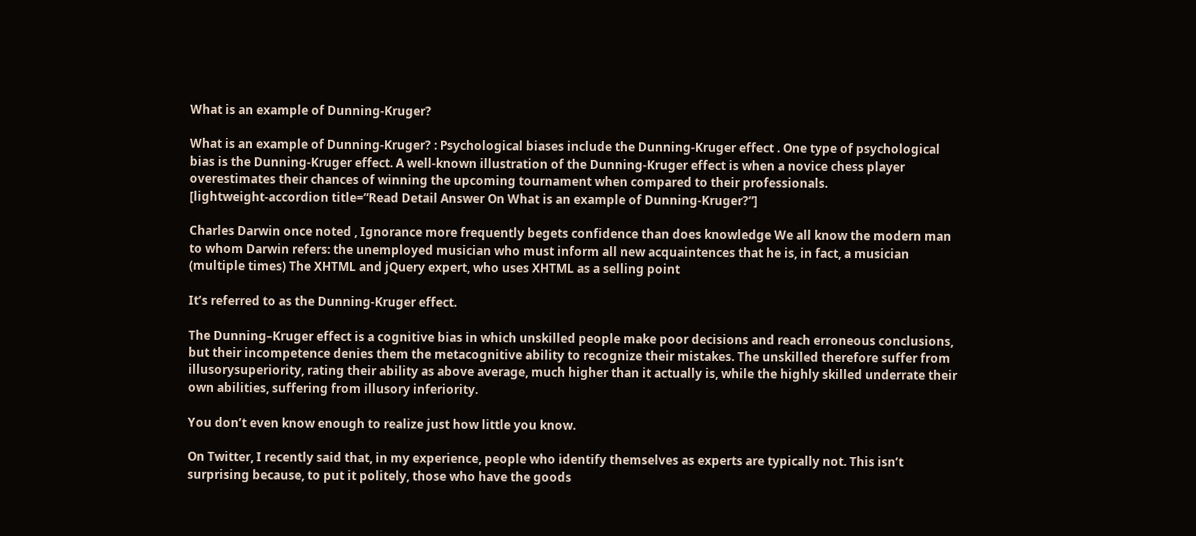What is an example of Dunning-Kruger?

What is an example of Dunning-Kruger? : Psychological biases include the Dunning-Kruger effect . One type of psychological bias is the Dunning-Kruger effect. A well-known illustration of the Dunning-Kruger effect is when a novice chess player overestimates their chances of winning the upcoming tournament when compared to their professionals.
[lightweight-accordion title=”Read Detail Answer On What is an example of Dunning-Kruger?”]

Charles Darwin once noted , Ignorance more frequently begets confidence than does knowledge We all know the modern man to whom Darwin refers: the unemployed musician who must inform all new acquaintences that he is, in fact, a musician (multiple times) The XHTML and jQuery expert, who uses XHTML as a selling point

It’s referred to as the Dunning-Kruger effect.

The Dunning–Kruger effect is a cognitive bias in which unskilled people make poor decisions and reach erroneous conclusions, but their incompetence denies them the metacognitive ability to recognize their mistakes. The unskilled therefore suffer from illusorysuperiority, rating their ability as above average, much higher than it actually is, while the highly skilled underrate their own abilities, suffering from illusory inferiority.

You don’t even know enough to realize just how little you know.

On Twitter, I recently said that, in my experience, people who identify themselves as experts are typically not. This isn’t surprising because, to put it politely, those who have the goods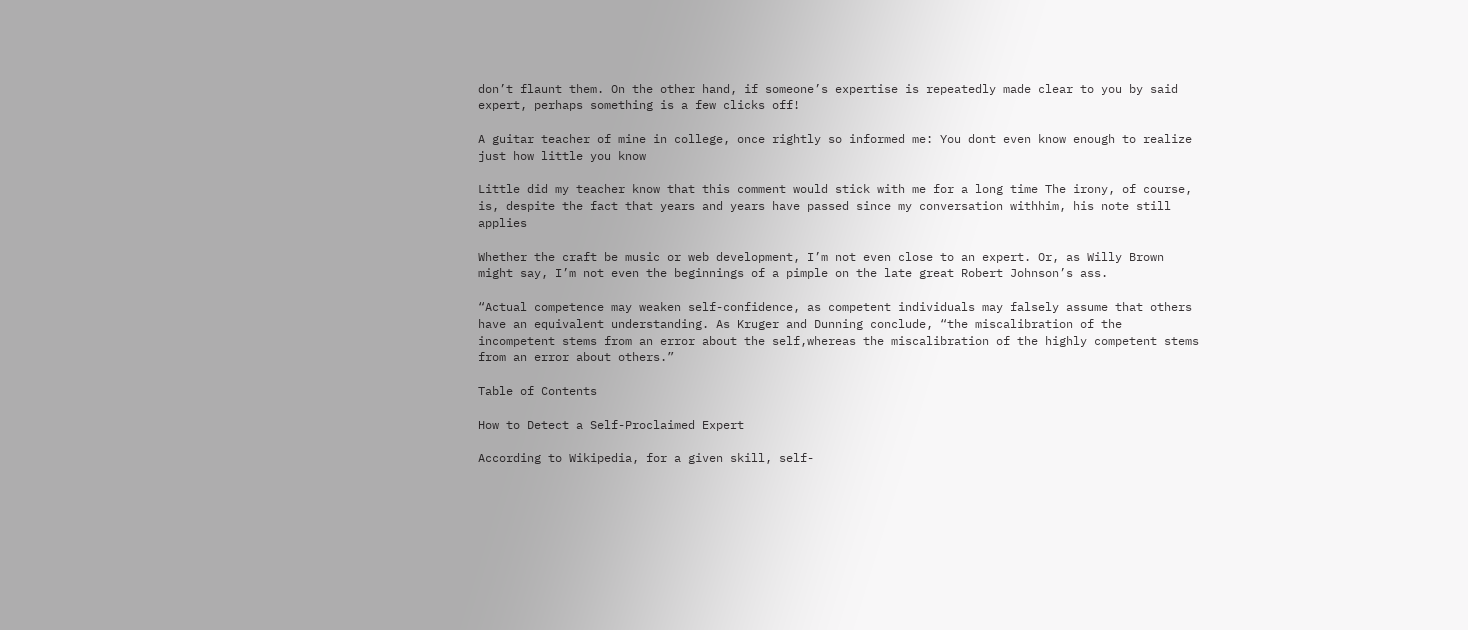don’t flaunt them. On the other hand, if someone’s expertise is repeatedly made clear to you by said expert, perhaps something is a few clicks off!

A guitar teacher of mine in college, once rightly so informed me: You dont even know enough to realize just how little you know

Little did my teacher know that this comment would stick with me for a long time The irony, of course, is, despite the fact that years and years have passed since my conversation withhim, his note still applies

Whether the craft be music or web development, I’m not even close to an expert. Or, as Willy Brown might say, I’m not even the beginnings of a pimple on the late great Robert Johnson’s ass.

“Actual competence may weaken self-confidence, as competent individuals may falsely assume that others have an equivalent understanding. As Kruger and Dunning conclude, “the miscalibration of the incompetent stems from an error about the self,whereas the miscalibration of the highly competent stems from an error about others.”

Table of Contents

How to Detect a Self-Proclaimed Expert

According to Wikipedia, for a given skill, self-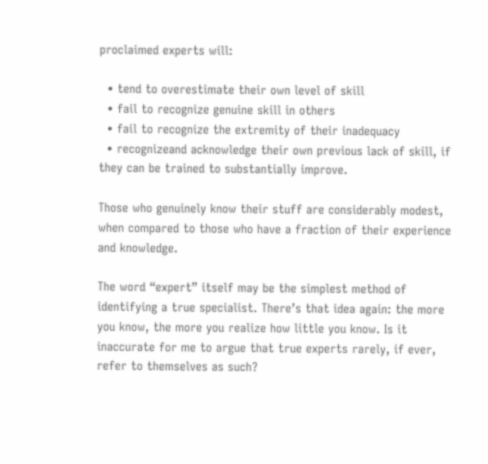proclaimed experts will:

  • tend to overestimate their own level of skill
  • fail to recognize genuine skill in others
  • fail to recognize the extremity of their inadequacy
  • recognizeand acknowledge their own previous lack of skill, if they can be trained to substantially improve.

Those who genuinely know their stuff are considerably modest, when compared to those who have a fraction of their experience and knowledge.

The word “expert” itself may be the simplest method of identifying a true specialist. There’s that idea again: the more you know, the more you realize how little you know. Is it inaccurate for me to argue that true experts rarely, if ever, refer to themselves as such?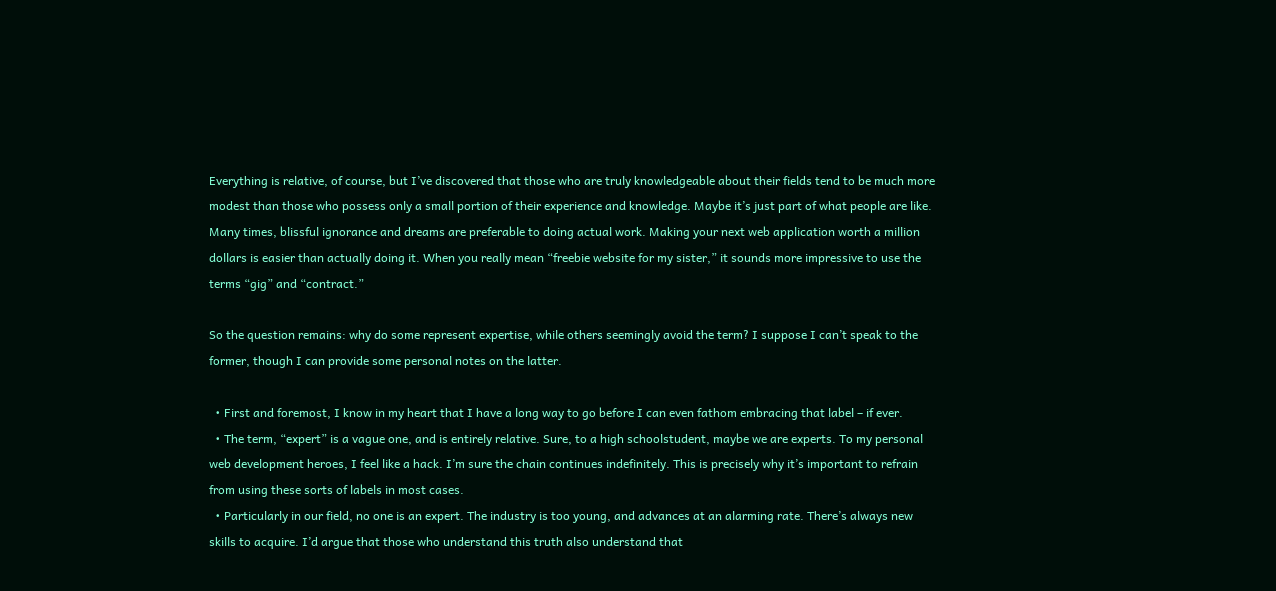Everything is relative, of course, but I’ve discovered that those who are truly knowledgeable about their fields tend to be much more modest than those who possess only a small portion of their experience and knowledge. Maybe it’s just part of what people are like. Many times, blissful ignorance and dreams are preferable to doing actual work. Making your next web application worth a million dollars is easier than actually doing it. When you really mean “freebie website for my sister,” it sounds more impressive to use the terms “gig” and “contract.”

So the question remains: why do some represent expertise, while others seemingly avoid the term? I suppose I can’t speak to the former, though I can provide some personal notes on the latter.

  • First and foremost, I know in my heart that I have a long way to go before I can even fathom embracing that label – if ever.
  • The term, “expert” is a vague one, and is entirely relative. Sure, to a high schoolstudent, maybe we are experts. To my personal web development heroes, I feel like a hack. I’m sure the chain continues indefinitely. This is precisely why it’s important to refrain from using these sorts of labels in most cases.
  • Particularly in our field, no one is an expert. The industry is too young, and advances at an alarming rate. There’s always new skills to acquire. I’d argue that those who understand this truth also understand that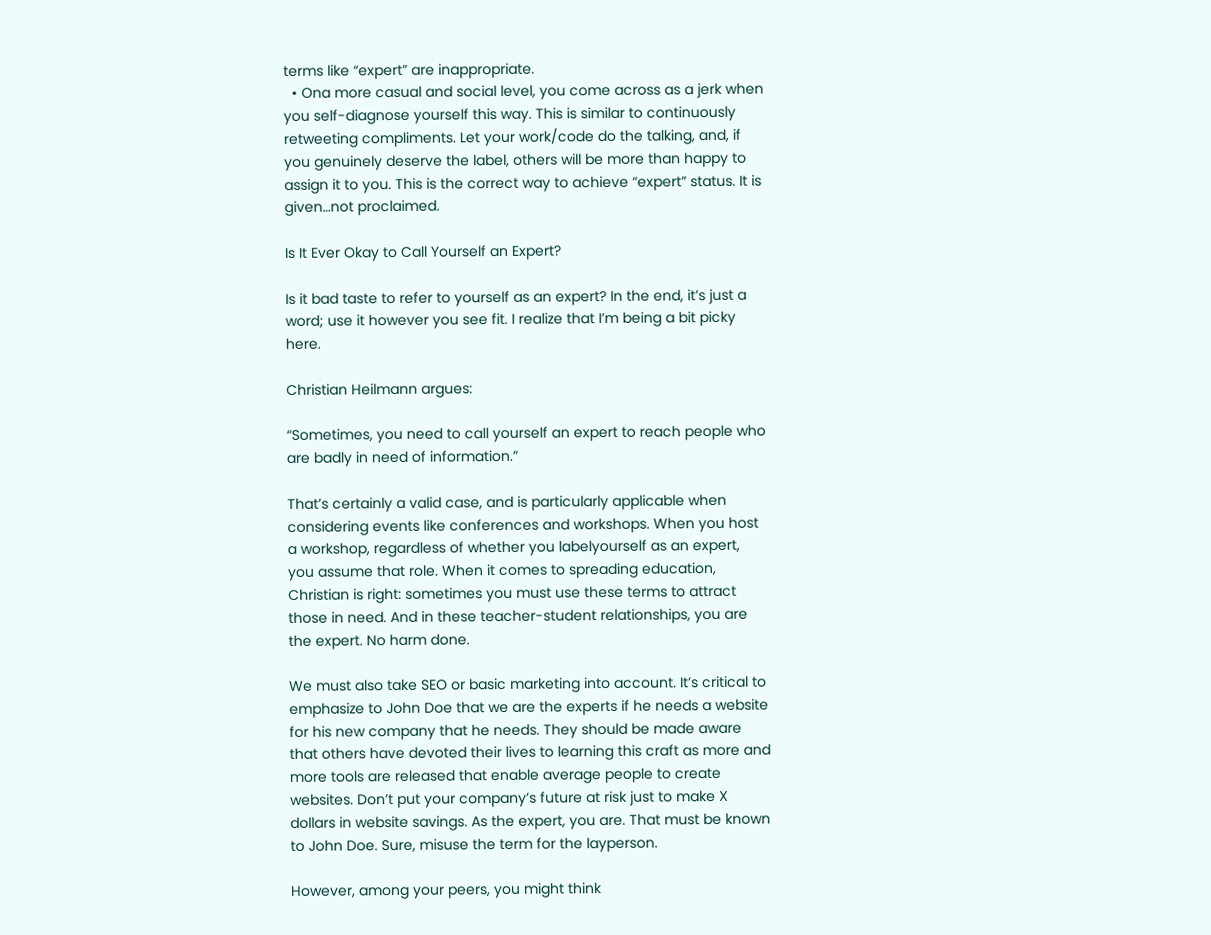terms like “expert” are inappropriate.
  • Ona more casual and social level, you come across as a jerk when you self-diagnose yourself this way. This is similar to continuously retweeting compliments. Let your work/code do the talking, and, if you genuinely deserve the label, others will be more than happy to assign it to you. This is the correct way to achieve “expert” status. It is given…not proclaimed.

Is It Ever Okay to Call Yourself an Expert?

Is it bad taste to refer to yourself as an expert? In the end, it’s just a word; use it however you see fit. I realize that I’m being a bit picky here.

Christian Heilmann argues:

“Sometimes, you need to call yourself an expert to reach people who are badly in need of information.”

That’s certainly a valid case, and is particularly applicable when considering events like conferences and workshops. When you host a workshop, regardless of whether you labelyourself as an expert, you assume that role. When it comes to spreading education, Christian is right: sometimes you must use these terms to attract those in need. And in these teacher-student relationships, you are the expert. No harm done.

We must also take SEO or basic marketing into account. It’s critical to emphasize to John Doe that we are the experts if he needs a website for his new company that he needs. They should be made aware that others have devoted their lives to learning this craft as more and more tools are released that enable average people to create websites. Don’t put your company’s future at risk just to make X dollars in website savings. As the expert, you are. That must be known to John Doe. Sure, misuse the term for the layperson.

However, among your peers, you might think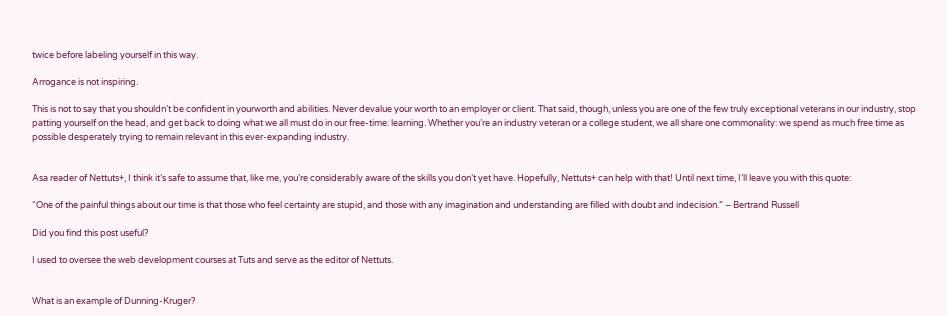twice before labeling yourself in this way.

Arrogance is not inspiring.

This is not to say that you shouldn’t be confident in yourworth and abilities. Never devalue your worth to an employer or client. That said, though, unless you are one of the few truly exceptional veterans in our industry, stop patting yourself on the head, and get back to doing what we all must do in our free-time: learning. Whether you’re an industry veteran or a college student, we all share one commonality: we spend as much free time as possible desperately trying to remain relevant in this ever-expanding industry.


Asa reader of Nettuts+, I think it’s safe to assume that, like me, you’re considerably aware of the skills you don’t yet have. Hopefully, Nettuts+ can help with that! Until next time, I’ll leave you with this quote:

“One of the painful things about our time is that those who feel certainty are stupid, and those with any imagination and understanding are filled with doubt and indecision.” – Bertrand Russell

Did you find this post useful?

I used to oversee the web development courses at Tuts and serve as the editor of Nettuts.


What is an example of Dunning-Kruger?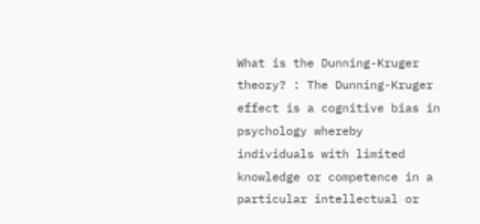What is the Dunning-Kruger theory? : The Dunning-Kruger effect is a cognitive bias in psychology whereby individuals with limited knowledge or competence in a particular intellectual or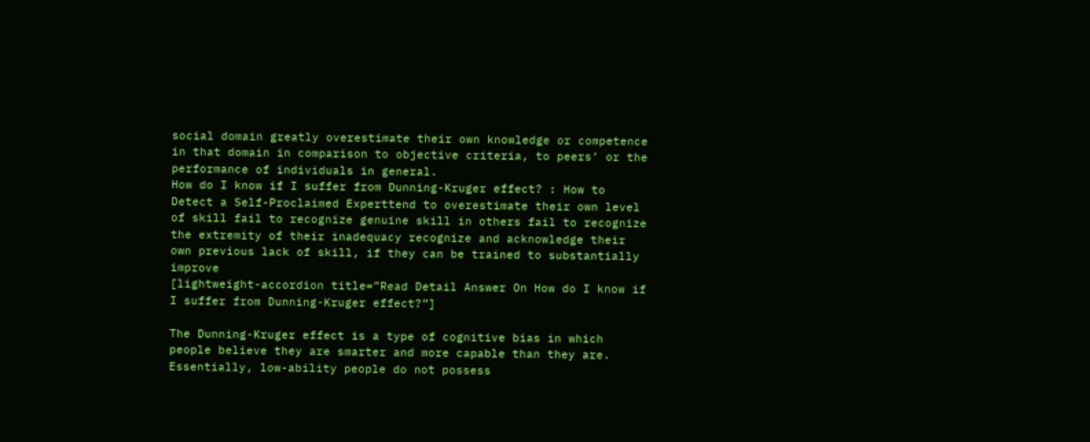social domain greatly overestimate their own knowledge or competence in that domain in comparison to objective criteria, to peers’ or the performance of individuals in general.
How do I know if I suffer from Dunning-Kruger effect? : How to Detect a Self-Proclaimed Experttend to overestimate their own level of skill fail to recognize genuine skill in others fail to recognize the extremity of their inadequacy recognize and acknowledge their own previous lack of skill, if they can be trained to substantially improve
[lightweight-accordion title=”Read Detail Answer On How do I know if I suffer from Dunning-Kruger effect?”]

The Dunning-Kruger effect is a type of cognitive bias in which people believe they are smarter and more capable than they are. Essentially, low-ability people do not possess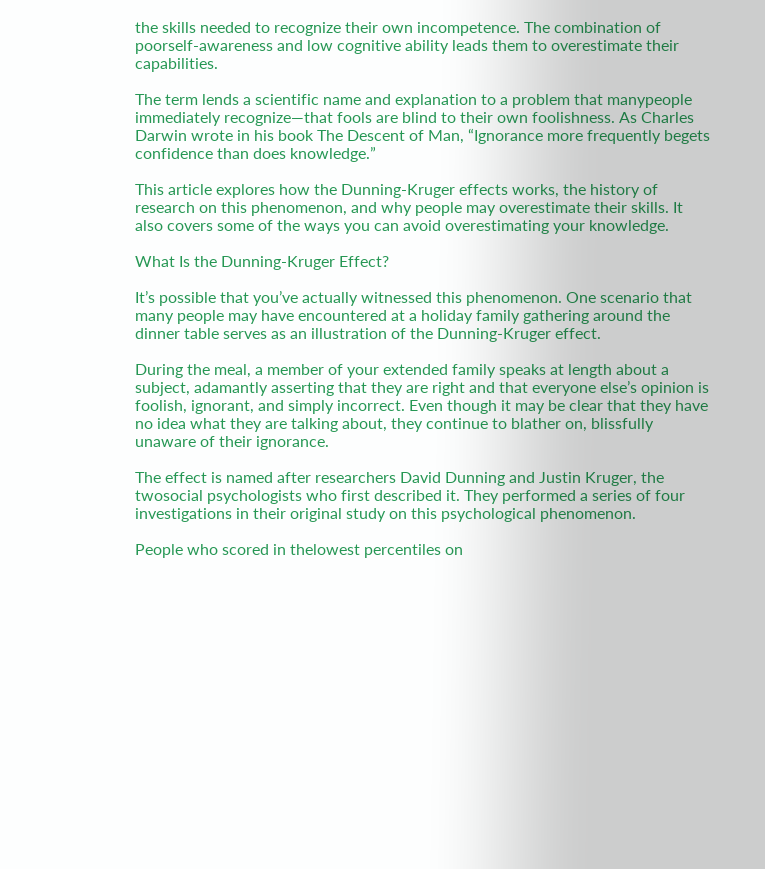the skills needed to recognize their own incompetence. The combination of poorself-awareness and low cognitive ability leads them to overestimate their capabilities.

The term lends a scientific name and explanation to a problem that manypeople immediately recognize—that fools are blind to their own foolishness. As Charles Darwin wrote in his book The Descent of Man, “Ignorance more frequently begets confidence than does knowledge.”

This article explores how the Dunning-Kruger effects works, the history of research on this phenomenon, and why people may overestimate their skills. It also covers some of the ways you can avoid overestimating your knowledge.

What Is the Dunning-Kruger Effect?

It’s possible that you’ve actually witnessed this phenomenon. One scenario that many people may have encountered at a holiday family gathering around the dinner table serves as an illustration of the Dunning-Kruger effect.

During the meal, a member of your extended family speaks at length about a subject, adamantly asserting that they are right and that everyone else’s opinion is foolish, ignorant, and simply incorrect. Even though it may be clear that they have no idea what they are talking about, they continue to blather on, blissfully unaware of their ignorance.

The effect is named after researchers David Dunning and Justin Kruger, the twosocial psychologists who first described it. They performed a series of four investigations in their original study on this psychological phenomenon.

People who scored in thelowest percentiles on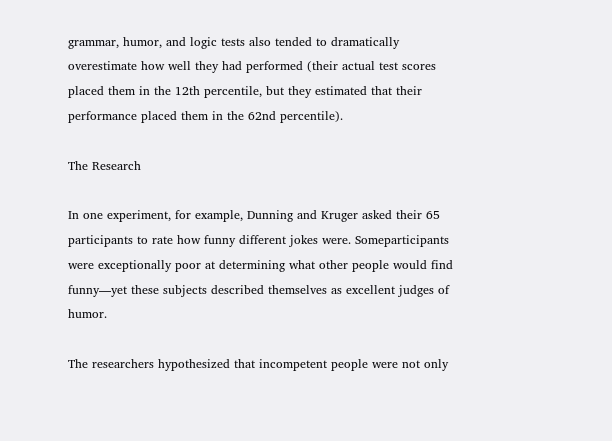grammar, humor, and logic tests also tended to dramatically overestimate how well they had performed (their actual test scores placed them in the 12th percentile, but they estimated that their performance placed them in the 62nd percentile).

The Research

In one experiment, for example, Dunning and Kruger asked their 65 participants to rate how funny different jokes were. Someparticipants were exceptionally poor at determining what other people would find funny—yet these subjects described themselves as excellent judges of humor.

The researchers hypothesized that incompetent people were not only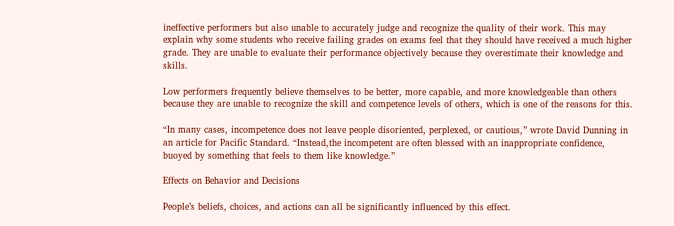ineffective performers but also unable to accurately judge and recognize the quality of their work. This may explain why some students who receive failing grades on exams feel that they should have received a much higher grade. They are unable to evaluate their performance objectively because they overestimate their knowledge and skills.

Low performers frequently believe themselves to be better, more capable, and more knowledgeable than others because they are unable to recognize the skill and competence levels of others, which is one of the reasons for this.

“In many cases, incompetence does not leave people disoriented, perplexed, or cautious,” wrote David Dunning in an article for Pacific Standard. “Instead,the incompetent are often blessed with an inappropriate confidence, buoyed by something that feels to them like knowledge.”

Effects on Behavior and Decisions

People’s beliefs, choices, and actions can all be significantly influenced by this effect.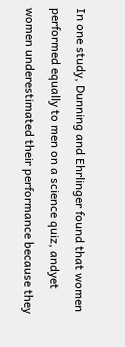In one study, Dunning and Ehrlinger found that women performed equally to men on a science quiz, andyet women underestimated their performance because they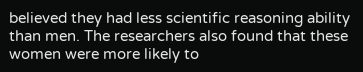believed they had less scientific reasoning ability than men. The researchers also found that these women were more likely to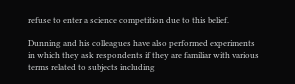refuse to enter a science competition due to this belief.

Dunning and his colleagues have also performed experiments in which they ask respondents if they are familiar with various terms related to subjects including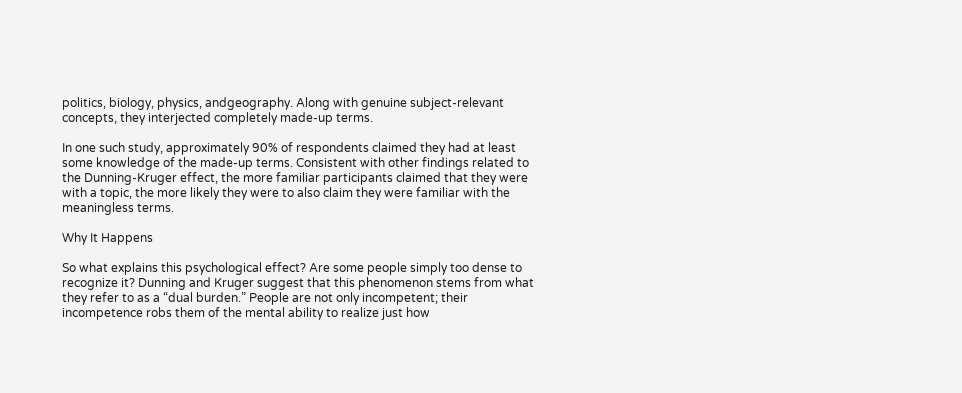politics, biology, physics, andgeography. Along with genuine subject-relevant concepts, they interjected completely made-up terms.

In one such study, approximately 90% of respondents claimed they had at least some knowledge of the made-up terms. Consistent with other findings related to the Dunning-Kruger effect, the more familiar participants claimed that they were with a topic, the more likely they were to also claim they were familiar with the meaningless terms.

Why It Happens

So what explains this psychological effect? Are some people simply too dense to recognize it? Dunning and Kruger suggest that this phenomenon stems from what they refer to as a “dual burden.” People are not only incompetent; their incompetence robs them of the mental ability to realize just how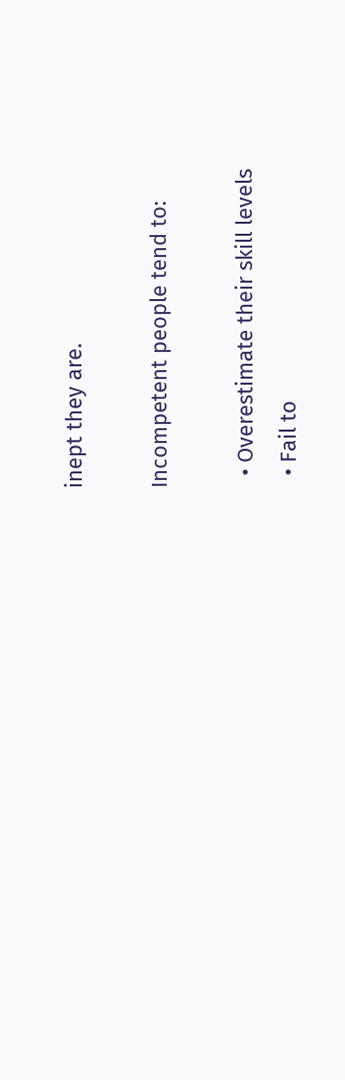inept they are.

Incompetent people tend to:

  • Overestimate their skill levels
  • Fail to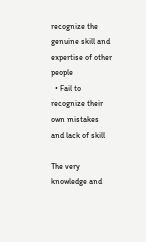recognize the genuine skill and expertise of other people
  • Fail to recognize their own mistakes and lack of skill

The very knowledge and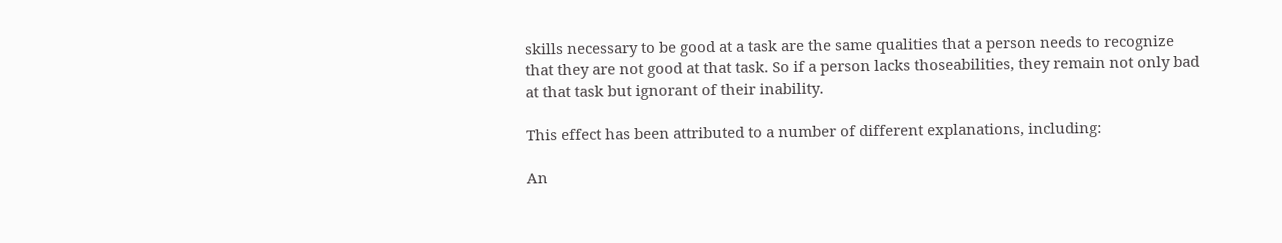skills necessary to be good at a task are the same qualities that a person needs to recognize that they are not good at that task. So if a person lacks thoseabilities, they remain not only bad at that task but ignorant of their inability.

This effect has been attributed to a number of different explanations, including:

An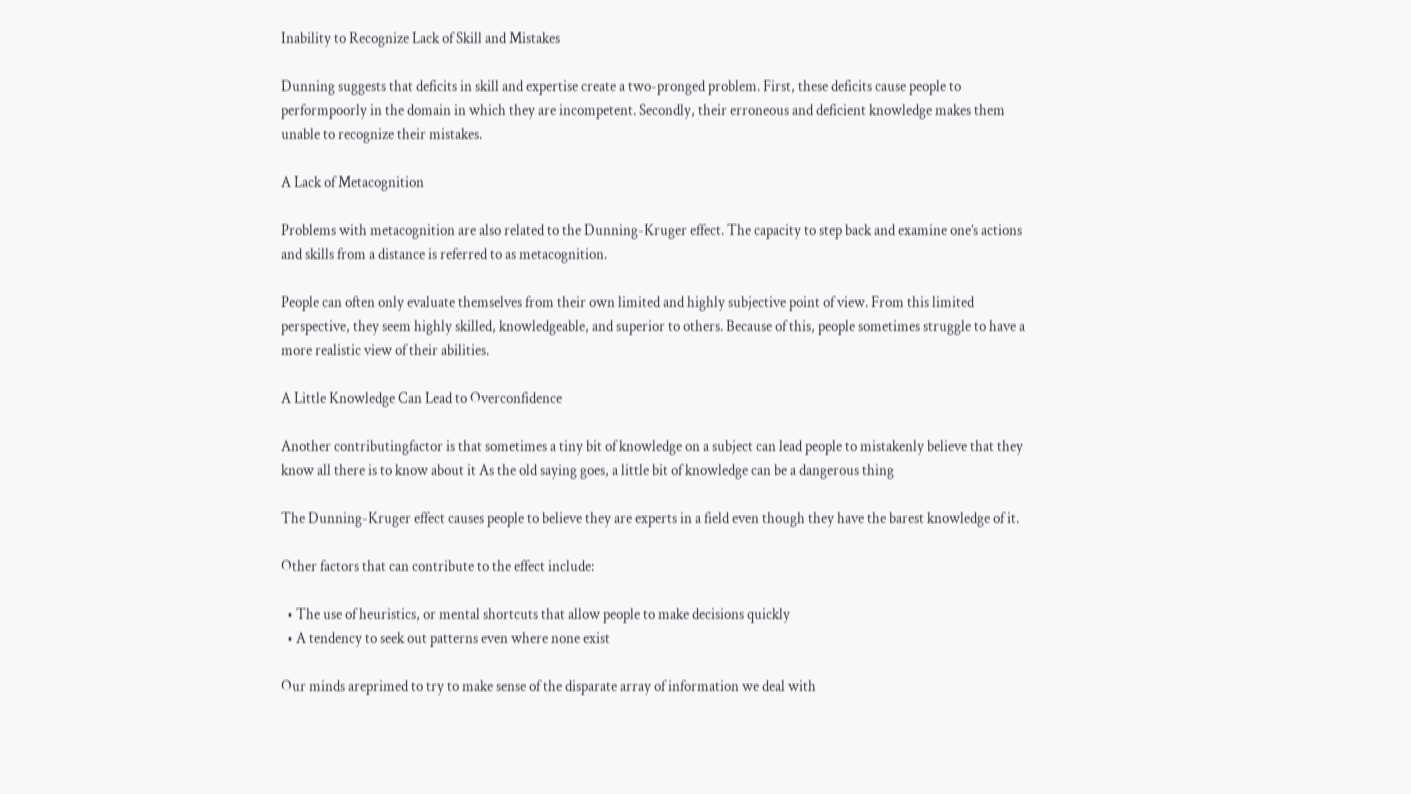Inability to Recognize Lack of Skill and Mistakes

Dunning suggests that deficits in skill and expertise create a two-pronged problem. First, these deficits cause people to performpoorly in the domain in which they are incompetent. Secondly, their erroneous and deficient knowledge makes them unable to recognize their mistakes.

A Lack of Metacognition

Problems with metacognition are also related to the Dunning-Kruger effect. The capacity to step back and examine one’s actions and skills from a distance is referred to as metacognition.

People can often only evaluate themselves from their own limited and highly subjective point of view. From this limited perspective, they seem highly skilled, knowledgeable, and superior to others. Because of this, people sometimes struggle to have a more realistic view of their abilities.

A Little Knowledge Can Lead to Overconfidence

Another contributingfactor is that sometimes a tiny bit of knowledge on a subject can lead people to mistakenly believe that they know all there is to know about it As the old saying goes, a little bit of knowledge can be a dangerous thing

The Dunning-Kruger effect causes people to believe they are experts in a field even though they have the barest knowledge of it.

Other factors that can contribute to the effect include:

  • The use of heuristics, or mental shortcuts that allow people to make decisions quickly
  • A tendency to seek out patterns even where none exist

Our minds areprimed to try to make sense of the disparate array of information we deal with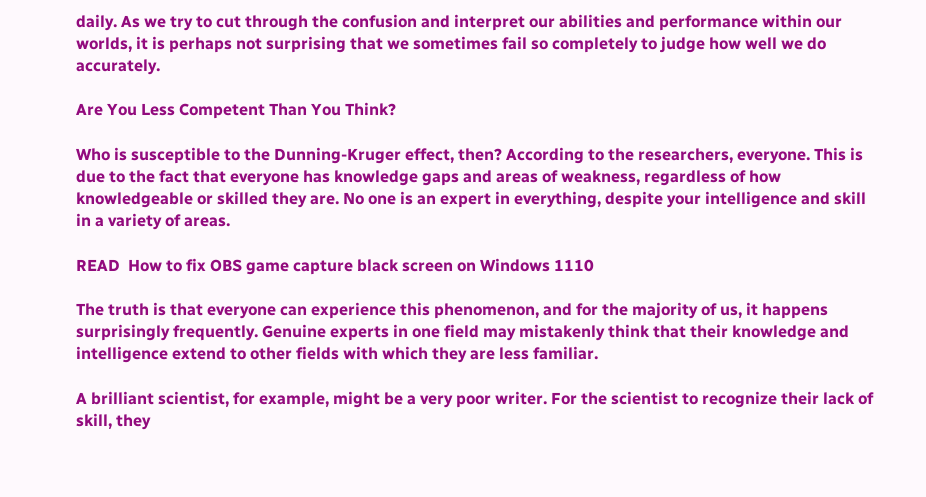daily. As we try to cut through the confusion and interpret our abilities and performance within our worlds, it is perhaps not surprising that we sometimes fail so completely to judge how well we do accurately.

Are You Less Competent Than You Think?

Who is susceptible to the Dunning-Kruger effect, then? According to the researchers, everyone. This is due to the fact that everyone has knowledge gaps and areas of weakness, regardless of how knowledgeable or skilled they are. No one is an expert in everything, despite your intelligence and skill in a variety of areas.

READ  How to fix OBS game capture black screen on Windows 1110

The truth is that everyone can experience this phenomenon, and for the majority of us, it happens surprisingly frequently. Genuine experts in one field may mistakenly think that their knowledge and intelligence extend to other fields with which they are less familiar.

A brilliant scientist, for example, might be a very poor writer. For the scientist to recognize their lack of skill, they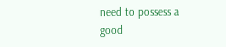need to possess a good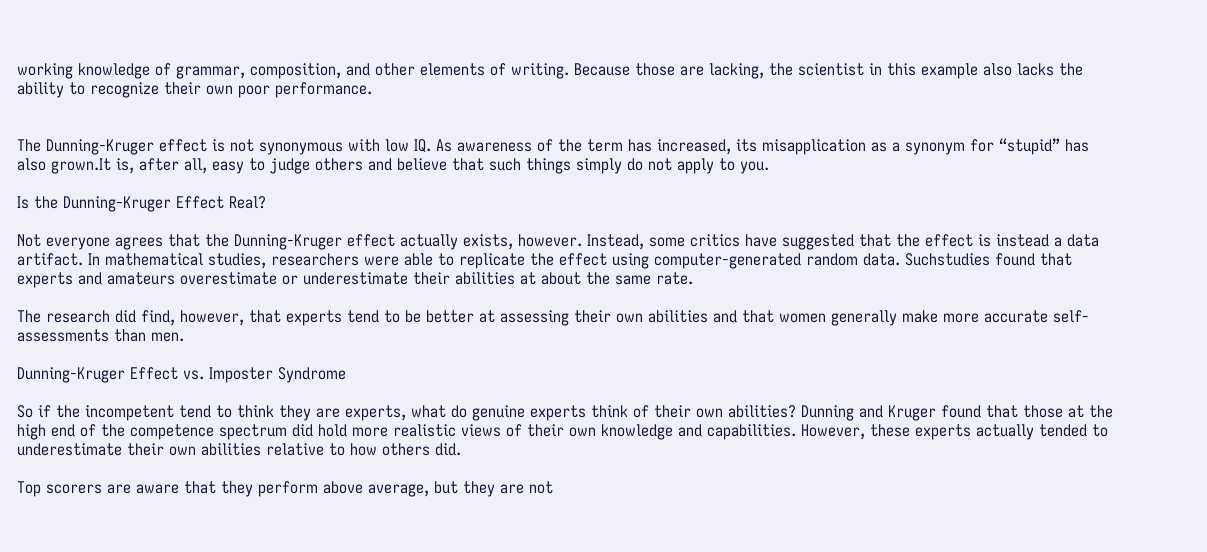working knowledge of grammar, composition, and other elements of writing. Because those are lacking, the scientist in this example also lacks the ability to recognize their own poor performance.


The Dunning-Kruger effect is not synonymous with low IQ. As awareness of the term has increased, its misapplication as a synonym for “stupid” has also grown.It is, after all, easy to judge others and believe that such things simply do not apply to you.

Is the Dunning-Kruger Effect Real?

Not everyone agrees that the Dunning-Kruger effect actually exists, however. Instead, some critics have suggested that the effect is instead a data artifact. In mathematical studies, researchers were able to replicate the effect using computer-generated random data. Suchstudies found that experts and amateurs overestimate or underestimate their abilities at about the same rate.

The research did find, however, that experts tend to be better at assessing their own abilities and that women generally make more accurate self-assessments than men.

Dunning-Kruger Effect vs. Imposter Syndrome

So if the incompetent tend to think they are experts, what do genuine experts think of their own abilities? Dunning and Kruger found that those at the high end of the competence spectrum did hold more realistic views of their own knowledge and capabilities. However, these experts actually tended to underestimate their own abilities relative to how others did.

Top scorers are aware that they perform above average, but they are not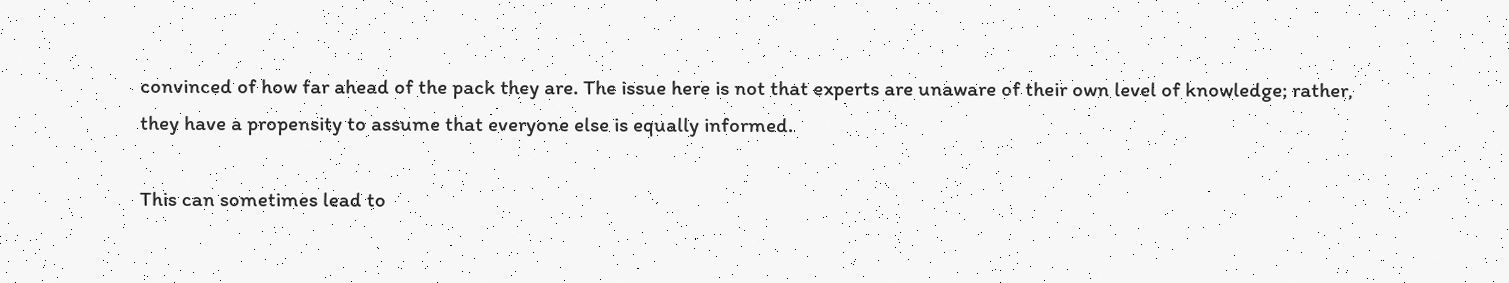convinced of how far ahead of the pack they are. The issue here is not that experts are unaware of their own level of knowledge; rather, they have a propensity to assume that everyone else is equally informed.

This can sometimes lead to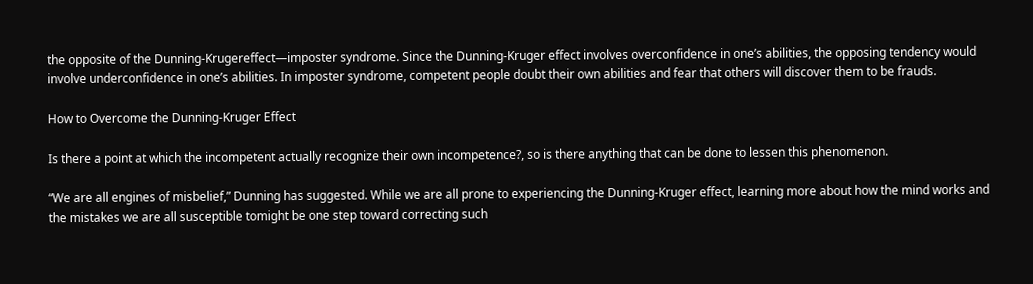the opposite of the Dunning-Krugereffect—imposter syndrome. Since the Dunning-Kruger effect involves overconfidence in one’s abilities, the opposing tendency would involve underconfidence in one’s abilities. In imposter syndrome, competent people doubt their own abilities and fear that others will discover them to be frauds.

How to Overcome the Dunning-Kruger Effect

Is there a point at which the incompetent actually recognize their own incompetence?, so is there anything that can be done to lessen this phenomenon.

“We are all engines of misbelief,” Dunning has suggested. While we are all prone to experiencing the Dunning-Kruger effect, learning more about how the mind works and the mistakes we are all susceptible tomight be one step toward correcting such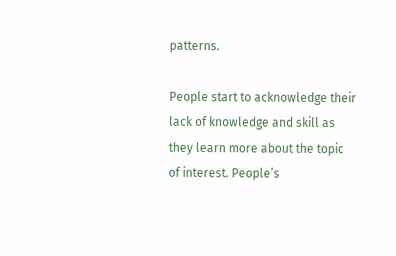patterns.

People start to acknowledge their lack of knowledge and skill as they learn more about the topic of interest. People’s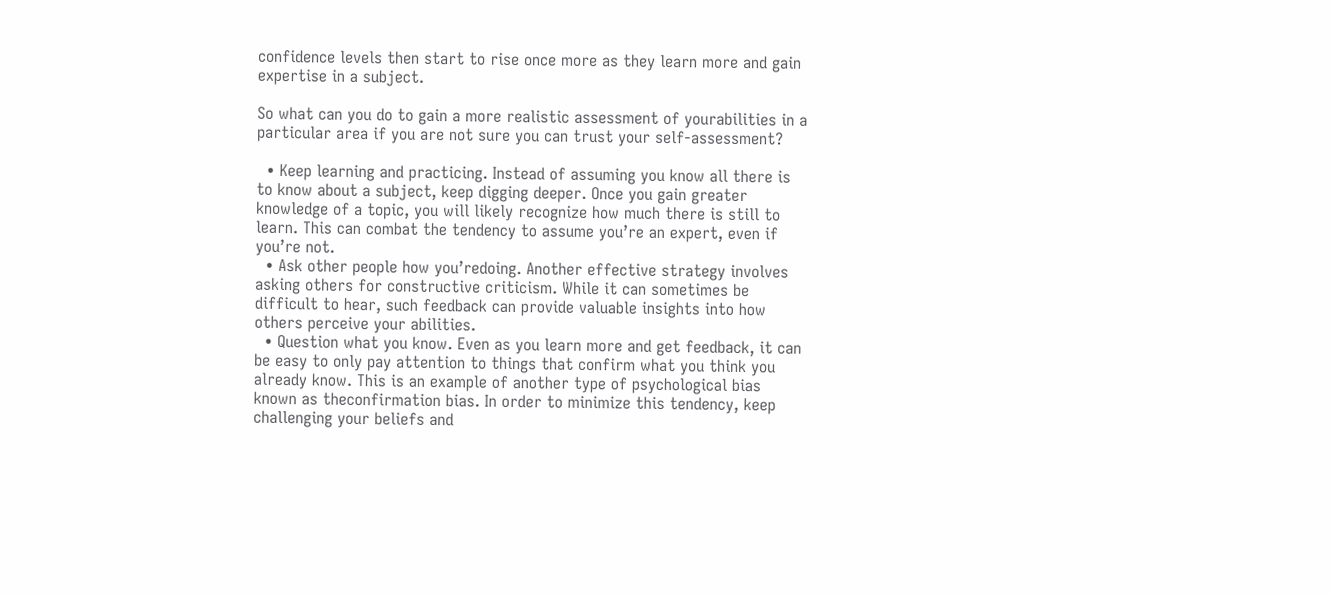confidence levels then start to rise once more as they learn more and gain expertise in a subject.

So what can you do to gain a more realistic assessment of yourabilities in a particular area if you are not sure you can trust your self-assessment?

  • Keep learning and practicing. Instead of assuming you know all there is to know about a subject, keep digging deeper. Once you gain greater knowledge of a topic, you will likely recognize how much there is still to learn. This can combat the tendency to assume you’re an expert, even if you’re not.
  • Ask other people how you’redoing. Another effective strategy involves asking others for constructive criticism. While it can sometimes be difficult to hear, such feedback can provide valuable insights into how others perceive your abilities.
  • Question what you know. Even as you learn more and get feedback, it can be easy to only pay attention to things that confirm what you think you already know. This is an example of another type of psychological bias known as theconfirmation bias. In order to minimize this tendency, keep challenging your beliefs and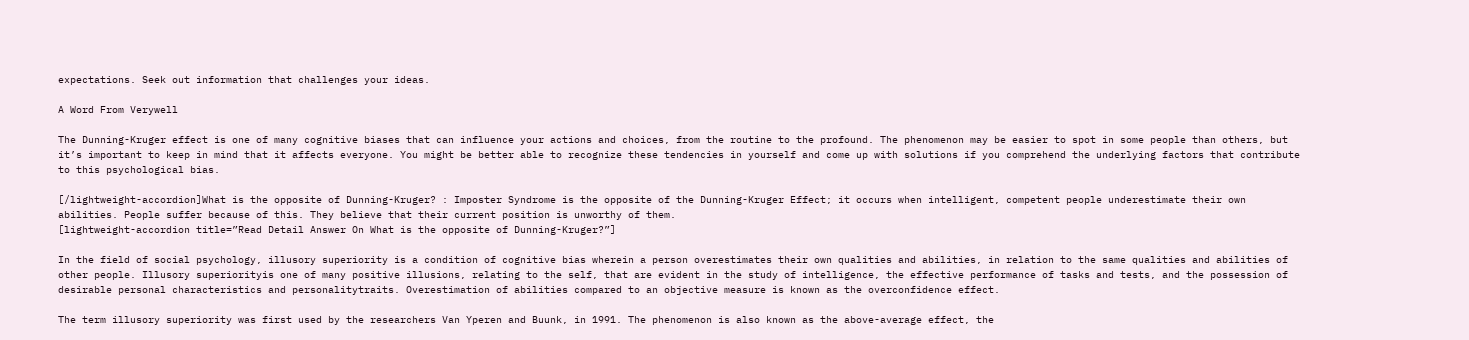expectations. Seek out information that challenges your ideas.

A Word From Verywell

The Dunning-Kruger effect is one of many cognitive biases that can influence your actions and choices, from the routine to the profound. The phenomenon may be easier to spot in some people than others, but it’s important to keep in mind that it affects everyone. You might be better able to recognize these tendencies in yourself and come up with solutions if you comprehend the underlying factors that contribute to this psychological bias.

[/lightweight-accordion]What is the opposite of Dunning-Kruger? : Imposter Syndrome is the opposite of the Dunning-Kruger Effect; it occurs when intelligent, competent people underestimate their own abilities. People suffer because of this. They believe that their current position is unworthy of them.
[lightweight-accordion title=”Read Detail Answer On What is the opposite of Dunning-Kruger?”]

In the field of social psychology, illusory superiority is a condition of cognitive bias wherein a person overestimates their own qualities and abilities, in relation to the same qualities and abilities of other people. Illusory superiorityis one of many positive illusions, relating to the self, that are evident in the study of intelligence, the effective performance of tasks and tests, and the possession of desirable personal characteristics and personalitytraits. Overestimation of abilities compared to an objective measure is known as the overconfidence effect.

The term illusory superiority was first used by the researchers Van Yperen and Buunk, in 1991. The phenomenon is also known as the above-average effect, the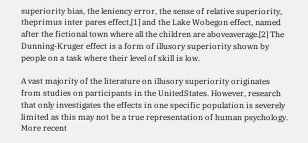superiority bias, the leniency error, the sense of relative superiority, theprimus inter pares effect,[1] and the Lake Wobegon effect, named after the fictional town where all the children are aboveaverage.[2] The Dunning-Kruger effect is a form of illusory superiority shown by people on a task where their level of skill is low.

A vast majority of the literature on illusory superiority originates from studies on participants in the UnitedStates. However, research that only investigates the effects in one specific population is severely limited as this may not be a true representation of human psychology. More recent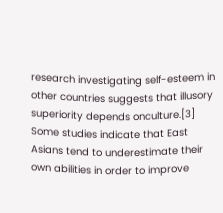research investigating self-esteem in other countries suggests that illusory superiority depends onculture.[3] Some studies indicate that East Asians tend to underestimate their own abilities in order to improve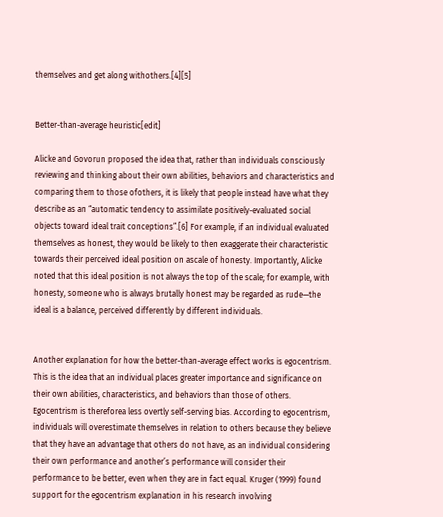themselves and get along withothers.[4][5]


Better-than-average heuristic[edit]

Alicke and Govorun proposed the idea that, rather than individuals consciously reviewing and thinking about their own abilities, behaviors and characteristics and comparing them to those ofothers, it is likely that people instead have what they describe as an “automatic tendency to assimilate positively-evaluated social objects toward ideal trait conceptions”.[6] For example, if an individual evaluated themselves as honest, they would be likely to then exaggerate their characteristic towards their perceived ideal position on ascale of honesty. Importantly, Alicke noted that this ideal position is not always the top of the scale; for example, with honesty, someone who is always brutally honest may be regarded as rude—the ideal is a balance, perceived differently by different individuals.


Another explanation for how the better-than-average effect works is egocentrism. This is the idea that an individual places greater importance and significance on their own abilities, characteristics, and behaviors than those of others. Egocentrism is thereforea less overtly self-serving bias. According to egocentrism, individuals will overestimate themselves in relation to others because they believe that they have an advantage that others do not have, as an individual considering their own performance and another’s performance will consider their performance to be better, even when they are in fact equal. Kruger (1999) found support for the egocentrism explanation in his research involving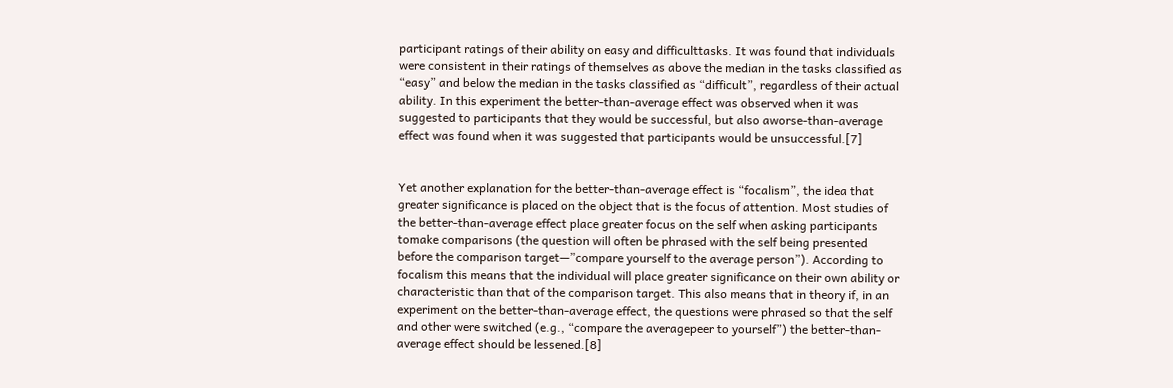participant ratings of their ability on easy and difficulttasks. It was found that individuals were consistent in their ratings of themselves as above the median in the tasks classified as “easy” and below the median in the tasks classified as “difficult”, regardless of their actual ability. In this experiment the better-than-average effect was observed when it was suggested to participants that they would be successful, but also aworse-than-average effect was found when it was suggested that participants would be unsuccessful.[7]


Yet another explanation for the better-than-average effect is “focalism”, the idea that greater significance is placed on the object that is the focus of attention. Most studies of the better-than-average effect place greater focus on the self when asking participants tomake comparisons (the question will often be phrased with the self being presented before the comparison target—”compare yourself to the average person”). According to focalism this means that the individual will place greater significance on their own ability or characteristic than that of the comparison target. This also means that in theory if, in an experiment on the better-than-average effect, the questions were phrased so that the self and other were switched (e.g., “compare the averagepeer to yourself”) the better-than-average effect should be lessened.[8]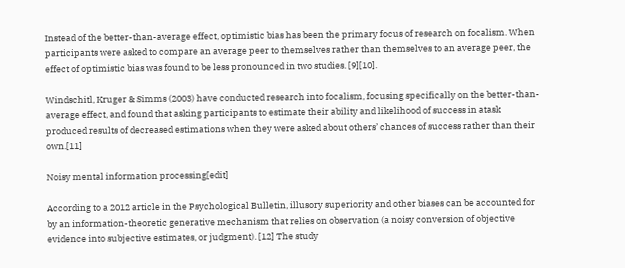Instead of the better-than-average effect, optimistic bias has been the primary focus of research on focalism. When participants were asked to compare an average peer to themselves rather than themselves to an average peer, the effect of optimistic bias was found to be less pronounced in two studies. [9][10].

Windschitl, Kruger & Simms (2003) have conducted research into focalism, focusing specifically on the better-than-average effect, and found that asking participants to estimate their ability and likelihood of success in atask produced results of decreased estimations when they were asked about others’ chances of success rather than their own.[11]

Noisy mental information processing[edit]

According to a 2012 article in the Psychological Bulletin, illusory superiority and other biases can be accounted for by an information-theoretic generative mechanism that relies on observation (a noisy conversion of objective evidence into subjective estimates, or judgment). [12] The study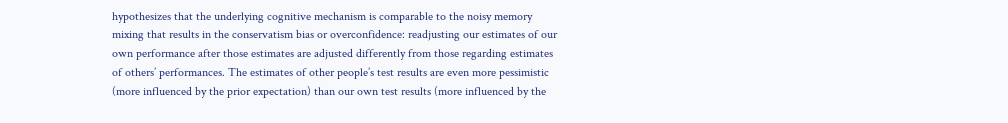hypothesizes that the underlying cognitive mechanism is comparable to the noisy memory mixing that results in the conservatism bias or overconfidence: readjusting our estimates of our own performance after those estimates are adjusted differently from those regarding estimates of others’ performances. The estimates of other people’s test results are even more pessimistic (more influenced by the prior expectation) than our own test results (more influenced by the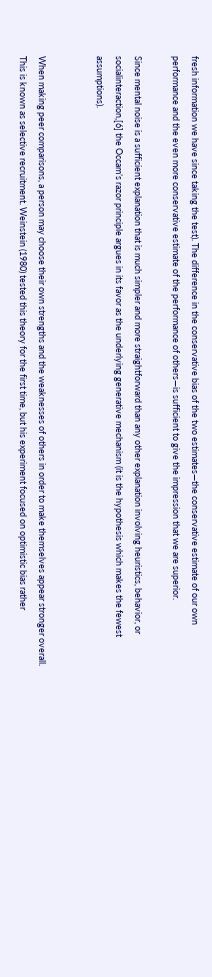fresh information we have since taking the test). The difference in the conservative bias of the two estimates—the conservative estimate of our own performance and the even more conservative estimate of the performance of others—is sufficient to give the impression that we are superior.

Since mental noise is a sufficient explanation that is much simpler and more straightforward than any other explanation involving heuristics, behavior, or socialinteraction,[6] the Occam’s razor principle argues in its favor as the underlying generative mechanism (it is the hypothesis which makes the fewest assumptions).


When making peer comparisons, a person may choose their own strengths and the weaknesses of others in order to make themselves appear stronger overall. This is known as selective recruitment. Weinstein (1980) tested this theory for the first time, but his experiment focused on optimistic bias rather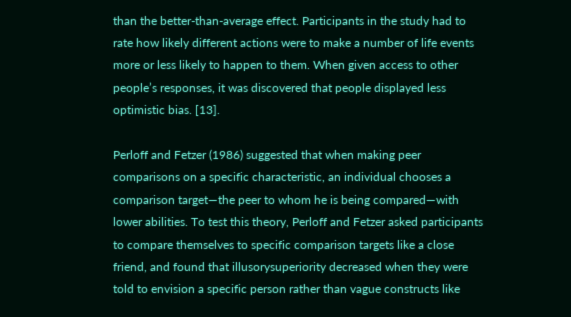than the better-than-average effect. Participants in the study had to rate how likely different actions were to make a number of life events more or less likely to happen to them. When given access to other people’s responses, it was discovered that people displayed less optimistic bias. [13].

Perloff and Fetzer (1986) suggested that when making peer comparisons on a specific characteristic, an individual chooses a comparison target—the peer to whom he is being compared—with lower abilities. To test this theory, Perloff and Fetzer asked participants to compare themselves to specific comparison targets like a close friend, and found that illusorysuperiority decreased when they were told to envision a specific person rather than vague constructs like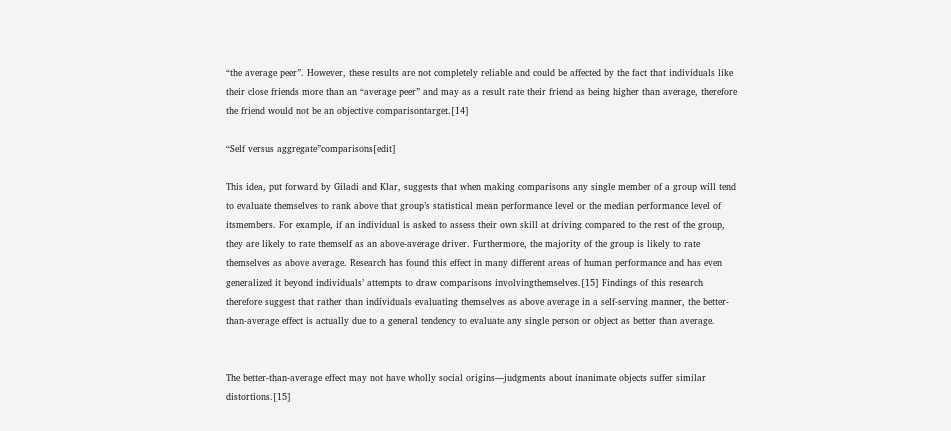“the average peer”. However, these results are not completely reliable and could be affected by the fact that individuals like their close friends more than an “average peer” and may as a result rate their friend as being higher than average, therefore the friend would not be an objective comparisontarget.[14]

“Self versus aggregate”comparisons[edit]

This idea, put forward by Giladi and Klar, suggests that when making comparisons any single member of a group will tend to evaluate themselves to rank above that group’s statistical mean performance level or the median performance level of itsmembers. For example, if an individual is asked to assess their own skill at driving compared to the rest of the group, they are likely to rate themself as an above-average driver. Furthermore, the majority of the group is likely to rate themselves as above average. Research has found this effect in many different areas of human performance and has even generalized it beyond individuals’ attempts to draw comparisons involvingthemselves.[15] Findings of this research therefore suggest that rather than individuals evaluating themselves as above average in a self-serving manner, the better-than-average effect is actually due to a general tendency to evaluate any single person or object as better than average.


The better-than-average effect may not have wholly social origins—judgments about inanimate objects suffer similar distortions.[15]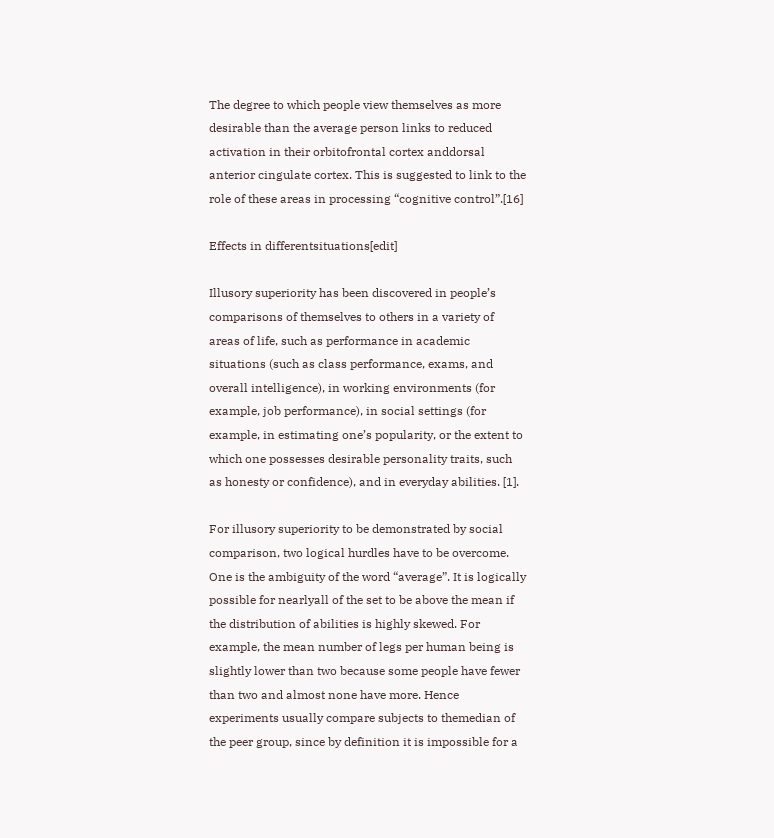The degree to which people view themselves as more desirable than the average person links to reduced activation in their orbitofrontal cortex anddorsal anterior cingulate cortex. This is suggested to link to the role of these areas in processing “cognitive control”.[16]

Effects in differentsituations[edit]

Illusory superiority has been discovered in people’s comparisons of themselves to others in a variety of areas of life, such as performance in academic situations (such as class performance, exams, and overall intelligence), in working environments (for example, job performance), in social settings (for example, in estimating one’s popularity, or the extent to which one possesses desirable personality traits, such as honesty or confidence), and in everyday abilities. [1].

For illusory superiority to be demonstrated by social comparison, two logical hurdles have to be overcome. One is the ambiguity of the word “average”. It is logically possible for nearlyall of the set to be above the mean if the distribution of abilities is highly skewed. For example, the mean number of legs per human being is slightly lower than two because some people have fewer than two and almost none have more. Hence experiments usually compare subjects to themedian of the peer group, since by definition it is impossible for a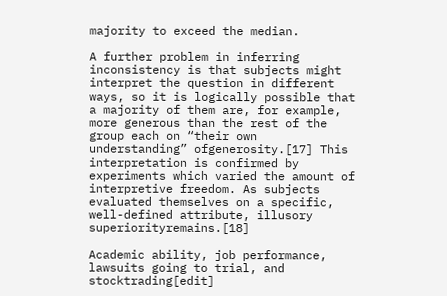majority to exceed the median.

A further problem in inferring inconsistency is that subjects might interpret the question in different ways, so it is logically possible that a majority of them are, for example, more generous than the rest of the group each on “their own understanding” ofgenerosity.[17] This interpretation is confirmed by experiments which varied the amount of interpretive freedom. As subjects evaluated themselves on a specific, well-defined attribute, illusory superiorityremains.[18]

Academic ability, job performance, lawsuits going to trial, and stocktrading[edit]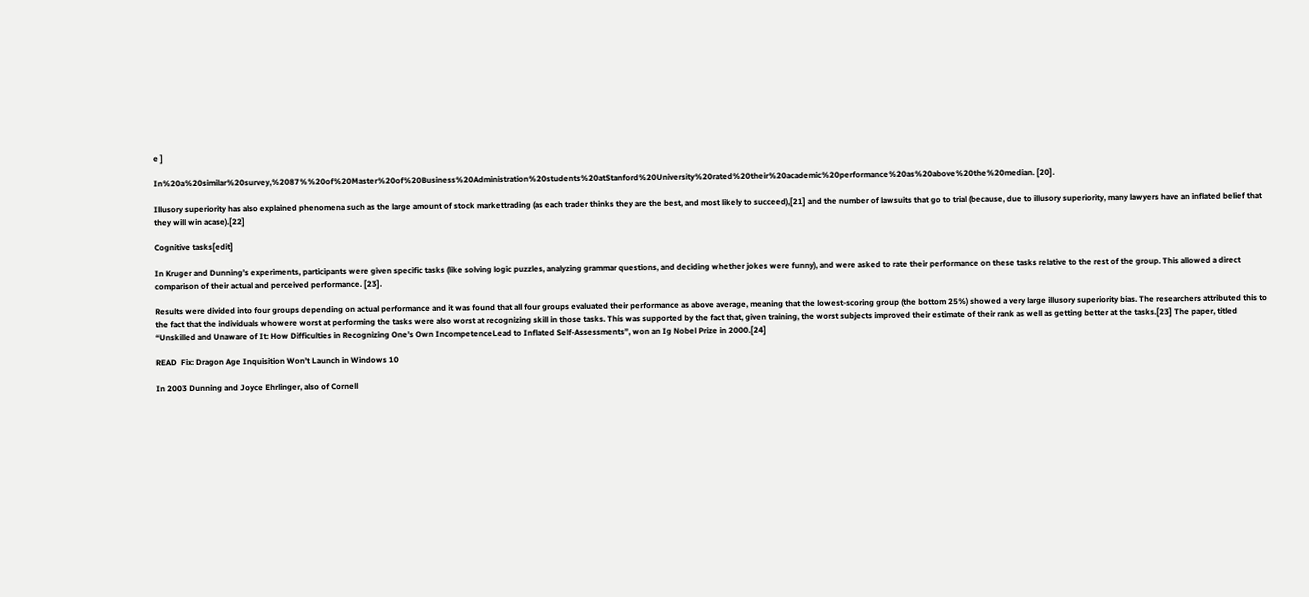e ]

In%20a%20similar%20survey,%2087%%20of%20Master%20of%20Business%20Administration%20students%20atStanford%20University%20rated%20their%20academic%20performance%20as%20above%20the%20median. [20].

Illusory superiority has also explained phenomena such as the large amount of stock markettrading (as each trader thinks they are the best, and most likely to succeed),[21] and the number of lawsuits that go to trial (because, due to illusory superiority, many lawyers have an inflated belief that they will win acase).[22]

Cognitive tasks[edit]

In Kruger and Dunning’s experiments, participants were given specific tasks (like solving logic puzzles, analyzing grammar questions, and deciding whether jokes were funny), and were asked to rate their performance on these tasks relative to the rest of the group. This allowed a direct comparison of their actual and perceived performance. [23].

Results were divided into four groups depending on actual performance and it was found that all four groups evaluated their performance as above average, meaning that the lowest-scoring group (the bottom 25%) showed a very large illusory superiority bias. The researchers attributed this to the fact that the individuals whowere worst at performing the tasks were also worst at recognizing skill in those tasks. This was supported by the fact that, given training, the worst subjects improved their estimate of their rank as well as getting better at the tasks.[23] The paper, titled “Unskilled and Unaware of It: How Difficulties in Recognizing One’s Own IncompetenceLead to Inflated Self-Assessments”, won an Ig Nobel Prize in 2000.[24]

READ  Fix: Dragon Age Inquisition Won’t Launch in Windows 10

In 2003 Dunning and Joyce Ehrlinger, also of Cornell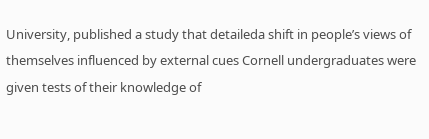University, published a study that detaileda shift in people’s views of themselves influenced by external cues Cornell undergraduates were given tests of their knowledge of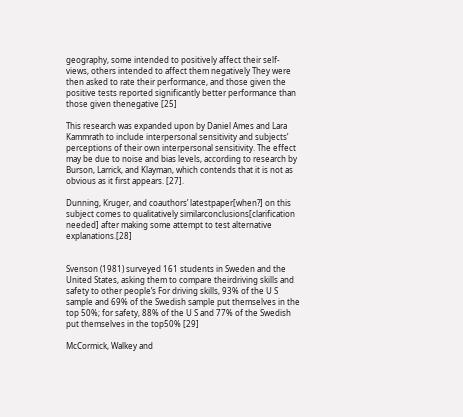geography, some intended to positively affect their self-views, others intended to affect them negatively They were then asked to rate their performance, and those given the positive tests reported significantly better performance than those given thenegative [25]

This research was expanded upon by Daniel Ames and Lara Kammrath to include interpersonal sensitivity and subjects’ perceptions of their own interpersonal sensitivity. The effect may be due to noise and bias levels, according to research by Burson, Larrick, and Klayman, which contends that it is not as obvious as it first appears. [27].

Dunning, Kruger, and coauthors’ latestpaper[when?] on this subject comes to qualitatively similarconclusions[clarification needed] after making some attempt to test alternative explanations.[28]


Svenson (1981) surveyed 161 students in Sweden and the United States, asking them to compare theirdriving skills and safety to other people’s For driving skills, 93% of the U S sample and 69% of the Swedish sample put themselves in the top 50%; for safety, 88% of the U S and 77% of the Swedish put themselves in the top50% [29]

McCormick, Walkey and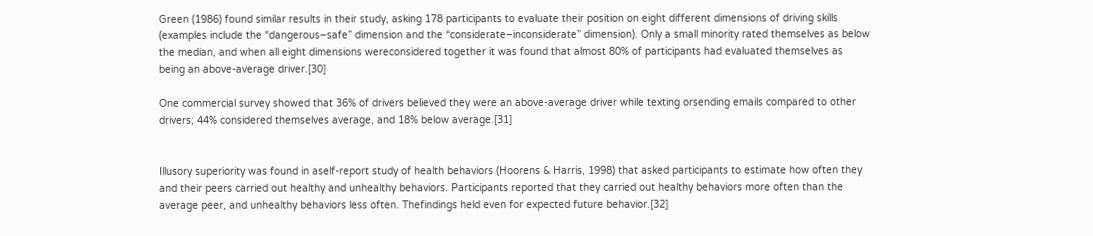Green (1986) found similar results in their study, asking 178 participants to evaluate their position on eight different dimensions of driving skills (examples include the “dangerous–safe” dimension and the “considerate–inconsiderate” dimension). Only a small minority rated themselves as below the median, and when all eight dimensions wereconsidered together it was found that almost 80% of participants had evaluated themselves as being an above-average driver.[30]

One commercial survey showed that 36% of drivers believed they were an above-average driver while texting orsending emails compared to other drivers; 44% considered themselves average, and 18% below average.[31]


Illusory superiority was found in aself-report study of health behaviors (Hoorens & Harris, 1998) that asked participants to estimate how often they and their peers carried out healthy and unhealthy behaviors. Participants reported that they carried out healthy behaviors more often than the average peer, and unhealthy behaviors less often. Thefindings held even for expected future behavior.[32]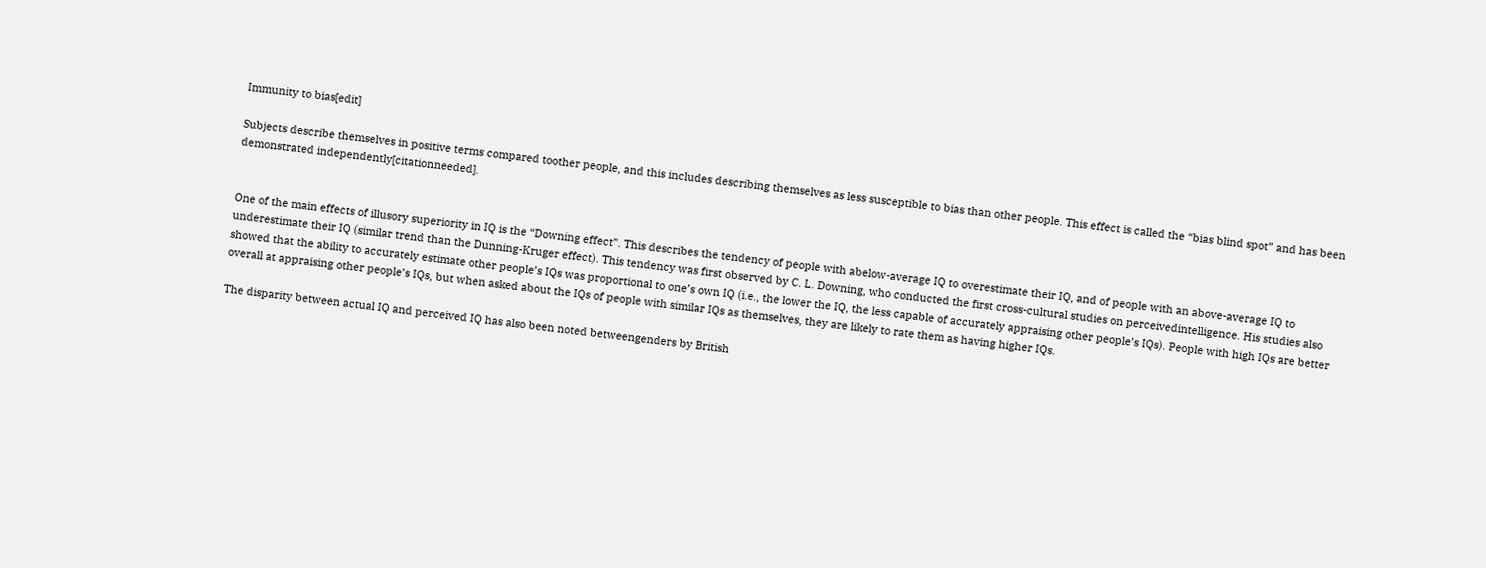Immunity to bias[edit]

Subjects describe themselves in positive terms compared toother people, and this includes describing themselves as less susceptible to bias than other people. This effect is called the “bias blind spot” and has been demonstrated independently[citationneeded].


One of the main effects of illusory superiority in IQ is the “Downing effect”. This describes the tendency of people with abelow-average IQ to overestimate their IQ, and of people with an above-average IQ to underestimate their IQ (similar trend than the Dunning-Kruger effect). This tendency was first observed by C. L. Downing, who conducted the first cross-cultural studies on perceivedintelligence. His studies also showed that the ability to accurately estimate other people’s IQs was proportional to one’s own IQ (i.e., the lower the IQ, the less capable of accurately appraising other people’s IQs). People with high IQs are better overall at appraising other people’s IQs, but when asked about the IQs of people with similar IQs as themselves, they are likely to rate them as having higher IQs.

The disparity between actual IQ and perceived IQ has also been noted betweengenders by British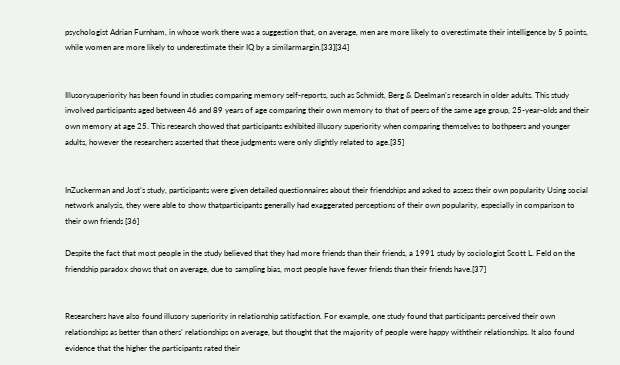psychologist Adrian Furnham, in whose work there was a suggestion that, on average, men are more likely to overestimate their intelligence by 5 points, while women are more likely to underestimate their IQ by a similarmargin.[33][34]


Illusorysuperiority has been found in studies comparing memory self-reports, such as Schmidt, Berg & Deelman’s research in older adults. This study involved participants aged between 46 and 89 years of age comparing their own memory to that of peers of the same age group, 25-year-olds and their own memory at age 25. This research showed that participants exhibited illusory superiority when comparing themselves to bothpeers and younger adults, however the researchers asserted that these judgments were only slightly related to age.[35]


InZuckerman and Jost’s study, participants were given detailed questionnaires about their friendships and asked to assess their own popularity Using social network analysis, they were able to show thatparticipants generally had exaggerated perceptions of their own popularity, especially in comparison to their own friends [36]

Despite the fact that most people in the study believed that they had more friends than their friends, a 1991 study by sociologist Scott L. Feld on the friendship paradox shows that on average, due to sampling bias, most people have fewer friends than their friends have.[37]


Researchers have also found illusory superiority in relationship satisfaction. For example, one study found that participants perceived their own relationships as better than others’ relationships on average, but thought that the majority of people were happy withtheir relationships. It also found evidence that the higher the participants rated their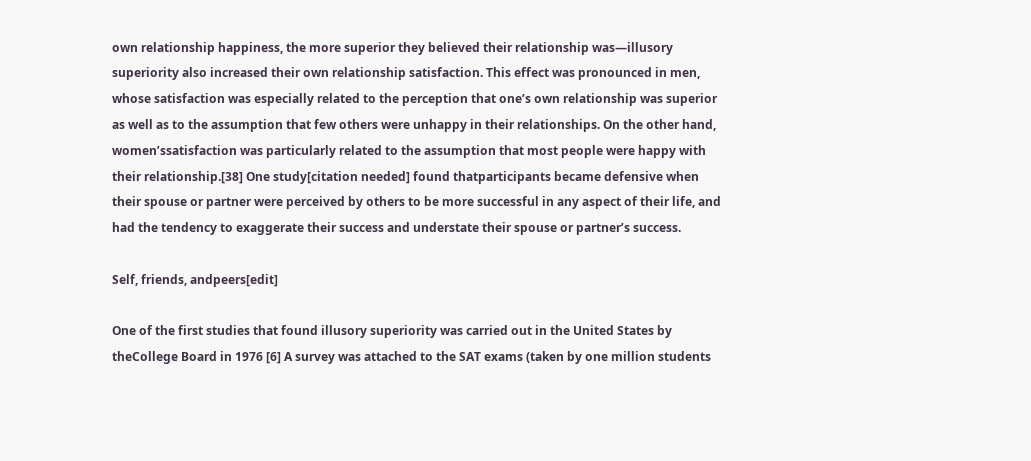own relationship happiness, the more superior they believed their relationship was—illusory superiority also increased their own relationship satisfaction. This effect was pronounced in men, whose satisfaction was especially related to the perception that one’s own relationship was superior as well as to the assumption that few others were unhappy in their relationships. On the other hand, women’ssatisfaction was particularly related to the assumption that most people were happy with their relationship.[38] One study[citation needed] found thatparticipants became defensive when their spouse or partner were perceived by others to be more successful in any aspect of their life, and had the tendency to exaggerate their success and understate their spouse or partner’s success.

Self, friends, andpeers[edit]

One of the first studies that found illusory superiority was carried out in the United States by theCollege Board in 1976 [6] A survey was attached to the SAT exams (taken by one million students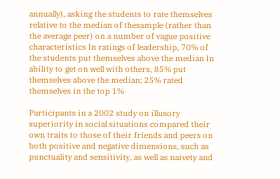annually), asking the students to rate themselves relative to the median of thesample (rather than the average peer) on a number of vague positive characteristics In ratings of leadership, 70% of the students put themselves above the median In ability to get on well with others, 85% put themselves above the median; 25% rated themselves in the top 1%

Participants in a 2002 study on illusory superiority in social situations compared their own traits to those of their friends and peers on both positive and negative dimensions, such as punctuality and sensitivity, as well as naivety and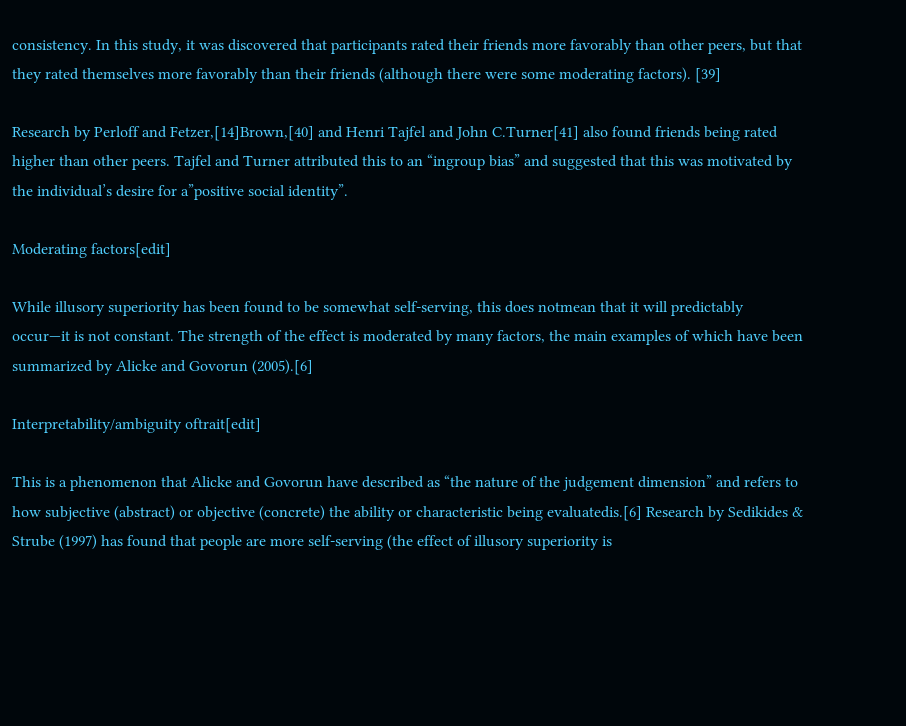consistency. In this study, it was discovered that participants rated their friends more favorably than other peers, but that they rated themselves more favorably than their friends (although there were some moderating factors). [39]

Research by Perloff and Fetzer,[14]Brown,[40] and Henri Tajfel and John C.Turner[41] also found friends being rated higher than other peers. Tajfel and Turner attributed this to an “ingroup bias” and suggested that this was motivated by the individual’s desire for a”positive social identity”.

Moderating factors[edit]

While illusory superiority has been found to be somewhat self-serving, this does notmean that it will predictably occur—it is not constant. The strength of the effect is moderated by many factors, the main examples of which have been summarized by Alicke and Govorun (2005).[6]

Interpretability/ambiguity oftrait[edit]

This is a phenomenon that Alicke and Govorun have described as “the nature of the judgement dimension” and refers to how subjective (abstract) or objective (concrete) the ability or characteristic being evaluatedis.[6] Research by Sedikides & Strube (1997) has found that people are more self-serving (the effect of illusory superiority is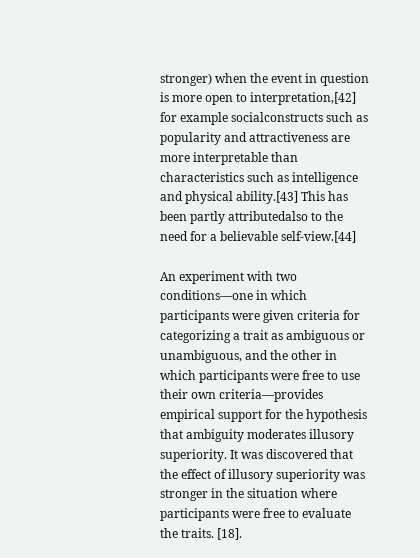stronger) when the event in question is more open to interpretation,[42] for example socialconstructs such as popularity and attractiveness are more interpretable than characteristics such as intelligence and physical ability.[43] This has been partly attributedalso to the need for a believable self-view.[44]

An experiment with two conditions—one in which participants were given criteria for categorizing a trait as ambiguous or unambiguous, and the other in which participants were free to use their own criteria—provides empirical support for the hypothesis that ambiguity moderates illusory superiority. It was discovered that the effect of illusory superiority was stronger in the situation where participants were free to evaluate the traits. [18].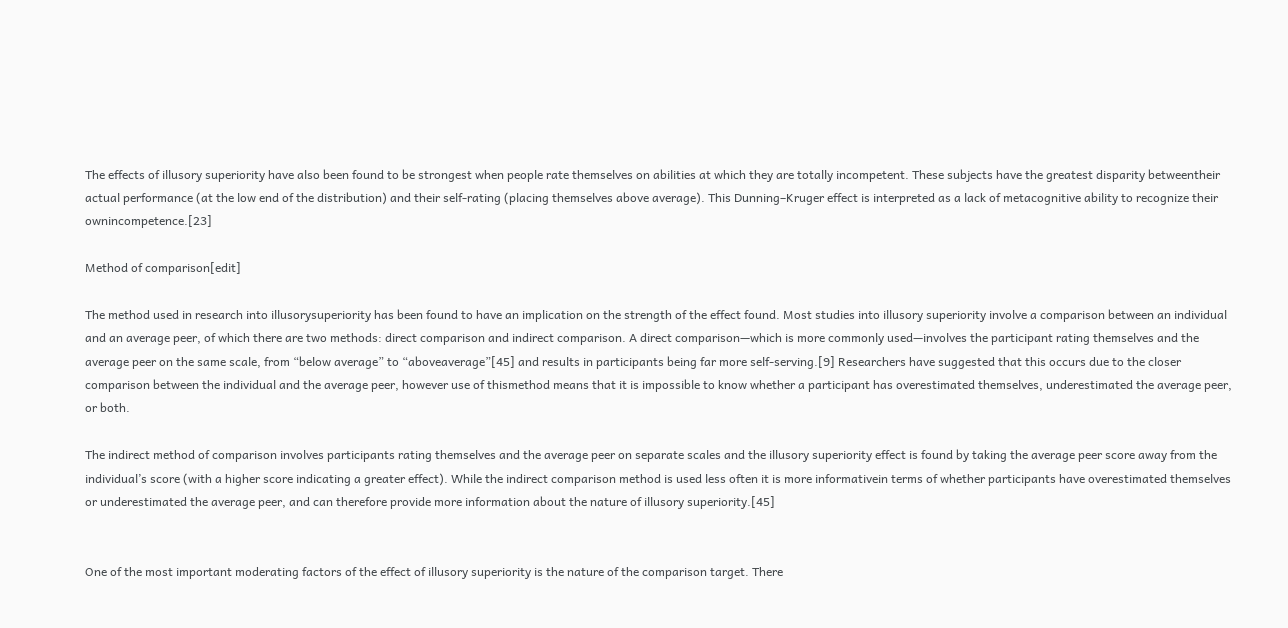The effects of illusory superiority have also been found to be strongest when people rate themselves on abilities at which they are totally incompetent. These subjects have the greatest disparity betweentheir actual performance (at the low end of the distribution) and their self-rating (placing themselves above average). This Dunning–Kruger effect is interpreted as a lack of metacognitive ability to recognize their ownincompetence.[23]

Method of comparison[edit]

The method used in research into illusorysuperiority has been found to have an implication on the strength of the effect found. Most studies into illusory superiority involve a comparison between an individual and an average peer, of which there are two methods: direct comparison and indirect comparison. A direct comparison—which is more commonly used—involves the participant rating themselves and the average peer on the same scale, from “below average” to “aboveaverage”[45] and results in participants being far more self-serving.[9] Researchers have suggested that this occurs due to the closer comparison between the individual and the average peer, however use of thismethod means that it is impossible to know whether a participant has overestimated themselves, underestimated the average peer, or both.

The indirect method of comparison involves participants rating themselves and the average peer on separate scales and the illusory superiority effect is found by taking the average peer score away from the individual’s score (with a higher score indicating a greater effect). While the indirect comparison method is used less often it is more informativein terms of whether participants have overestimated themselves or underestimated the average peer, and can therefore provide more information about the nature of illusory superiority.[45]


One of the most important moderating factors of the effect of illusory superiority is the nature of the comparison target. There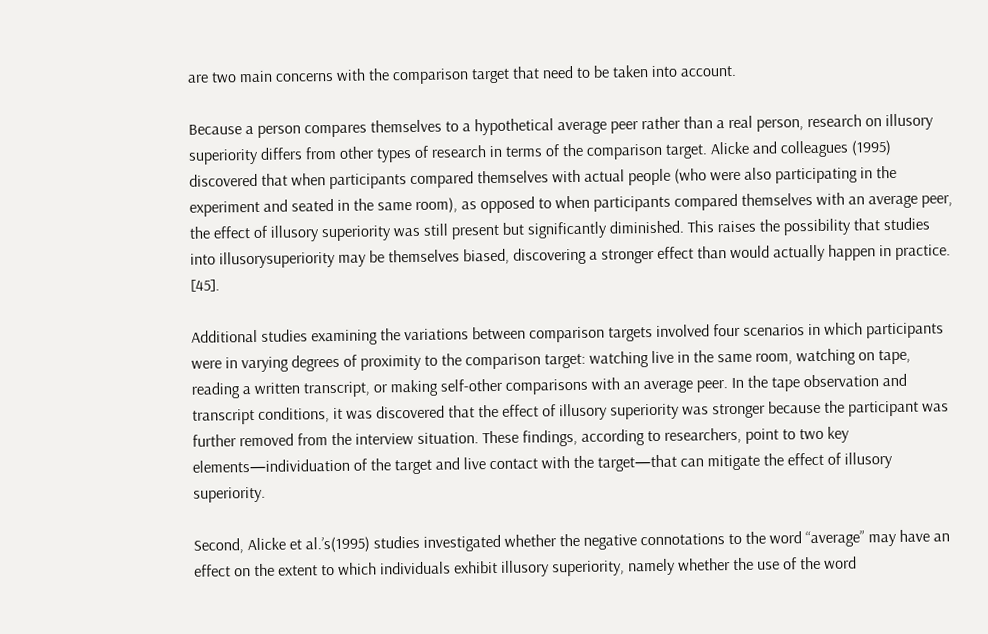are two main concerns with the comparison target that need to be taken into account.

Because a person compares themselves to a hypothetical average peer rather than a real person, research on illusory superiority differs from other types of research in terms of the comparison target. Alicke and colleagues (1995) discovered that when participants compared themselves with actual people (who were also participating in the experiment and seated in the same room), as opposed to when participants compared themselves with an average peer, the effect of illusory superiority was still present but significantly diminished. This raises the possibility that studies into illusorysuperiority may be themselves biased, discovering a stronger effect than would actually happen in practice. [45].

Additional studies examining the variations between comparison targets involved four scenarios in which participants were in varying degrees of proximity to the comparison target: watching live in the same room, watching on tape, reading a written transcript, or making self-other comparisons with an average peer. In the tape observation and transcript conditions, it was discovered that the effect of illusory superiority was stronger because the participant was further removed from the interview situation. These findings, according to researchers, point to two key elements—individuation of the target and live contact with the target—that can mitigate the effect of illusory superiority.

Second, Alicke et al.’s(1995) studies investigated whether the negative connotations to the word “average” may have an effect on the extent to which individuals exhibit illusory superiority, namely whether the use of the word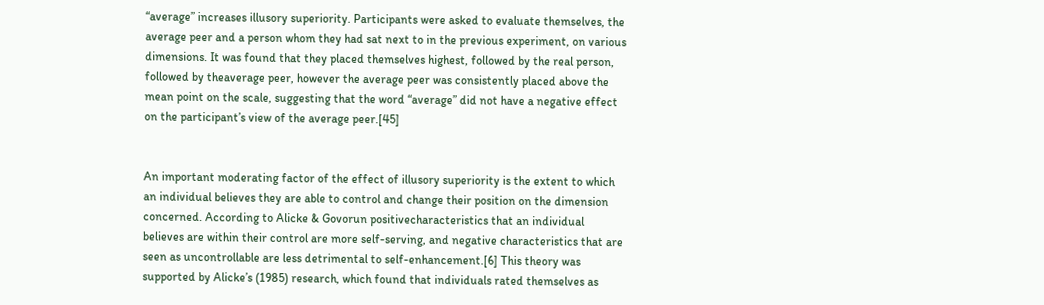“average” increases illusory superiority. Participants were asked to evaluate themselves, the average peer and a person whom they had sat next to in the previous experiment, on various dimensions. It was found that they placed themselves highest, followed by the real person, followed by theaverage peer, however the average peer was consistently placed above the mean point on the scale, suggesting that the word “average” did not have a negative effect on the participant’s view of the average peer.[45]


An important moderating factor of the effect of illusory superiority is the extent to which an individual believes they are able to control and change their position on the dimension concerned. According to Alicke & Govorun positivecharacteristics that an individual believes are within their control are more self-serving, and negative characteristics that are seen as uncontrollable are less detrimental to self-enhancement.[6] This theory was supported by Alicke’s (1985) research, which found that individuals rated themselves as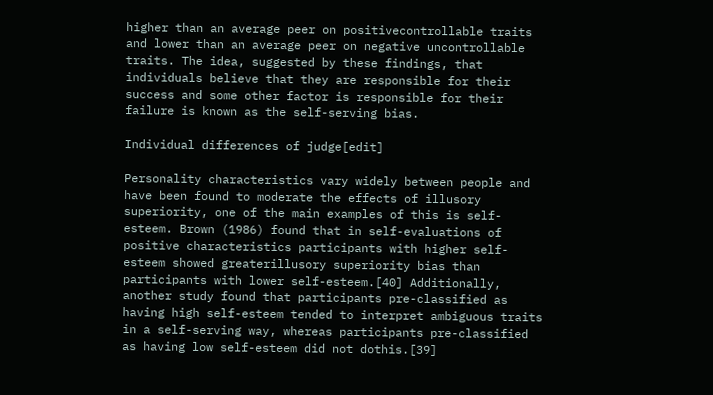higher than an average peer on positivecontrollable traits and lower than an average peer on negative uncontrollable traits. The idea, suggested by these findings, that individuals believe that they are responsible for their success and some other factor is responsible for their failure is known as the self-serving bias.

Individual differences of judge[edit]

Personality characteristics vary widely between people and have been found to moderate the effects of illusory superiority, one of the main examples of this is self-esteem. Brown (1986) found that in self-evaluations of positive characteristics participants with higher self-esteem showed greaterillusory superiority bias than participants with lower self-esteem.[40] Additionally, another study found that participants pre-classified as having high self-esteem tended to interpret ambiguous traits in a self-serving way, whereas participants pre-classified as having low self-esteem did not dothis.[39]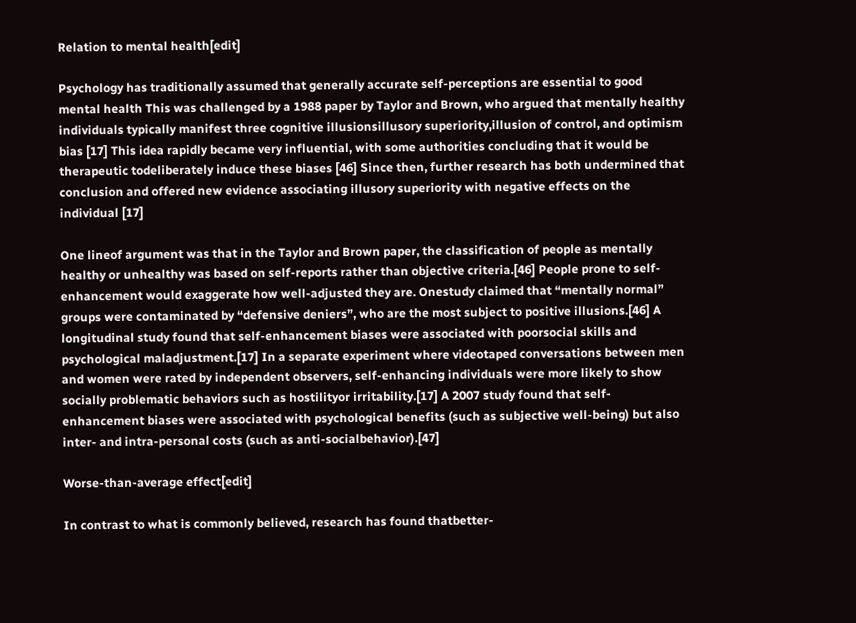Relation to mental health[edit]

Psychology has traditionally assumed that generally accurate self-perceptions are essential to good mental health This was challenged by a 1988 paper by Taylor and Brown, who argued that mentally healthy individuals typically manifest three cognitive illusionsillusory superiority,illusion of control, and optimism bias [17] This idea rapidly became very influential, with some authorities concluding that it would be therapeutic todeliberately induce these biases [46] Since then, further research has both undermined that conclusion and offered new evidence associating illusory superiority with negative effects on the individual [17]

One lineof argument was that in the Taylor and Brown paper, the classification of people as mentally healthy or unhealthy was based on self-reports rather than objective criteria.[46] People prone to self-enhancement would exaggerate how well-adjusted they are. Onestudy claimed that “mentally normal” groups were contaminated by “defensive deniers”, who are the most subject to positive illusions.[46] A longitudinal study found that self-enhancement biases were associated with poorsocial skills and psychological maladjustment.[17] In a separate experiment where videotaped conversations between men and women were rated by independent observers, self-enhancing individuals were more likely to show socially problematic behaviors such as hostilityor irritability.[17] A 2007 study found that self-enhancement biases were associated with psychological benefits (such as subjective well-being) but also inter- and intra-personal costs (such as anti-socialbehavior).[47]

Worse-than-average effect[edit]

In contrast to what is commonly believed, research has found thatbetter-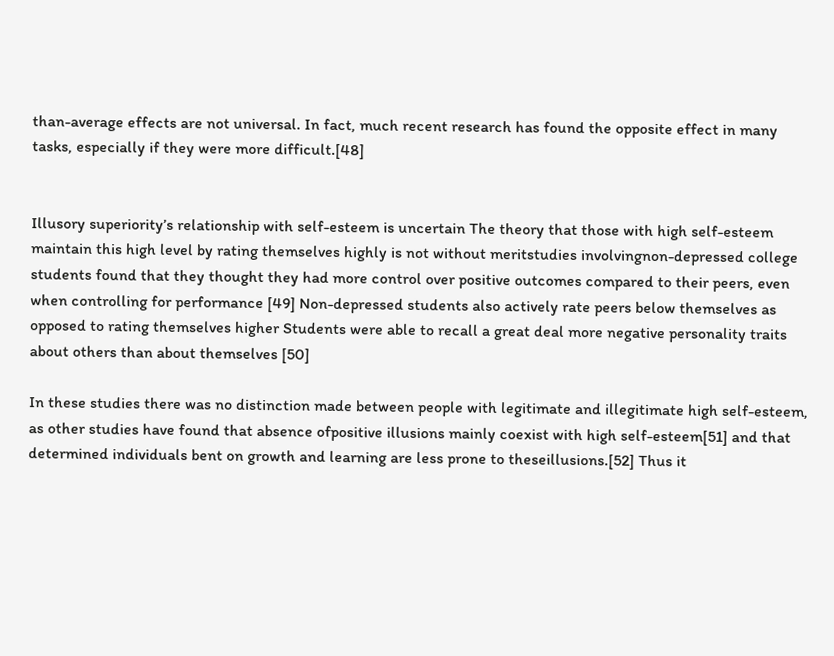than-average effects are not universal. In fact, much recent research has found the opposite effect in many tasks, especially if they were more difficult.[48]


Illusory superiority’s relationship with self-esteem is uncertain The theory that those with high self-esteem maintain this high level by rating themselves highly is not without meritstudies involvingnon-depressed college students found that they thought they had more control over positive outcomes compared to their peers, even when controlling for performance [49] Non-depressed students also actively rate peers below themselves as opposed to rating themselves higher Students were able to recall a great deal more negative personality traits about others than about themselves [50]

In these studies there was no distinction made between people with legitimate and illegitimate high self-esteem, as other studies have found that absence ofpositive illusions mainly coexist with high self-esteem[51] and that determined individuals bent on growth and learning are less prone to theseillusions.[52] Thus it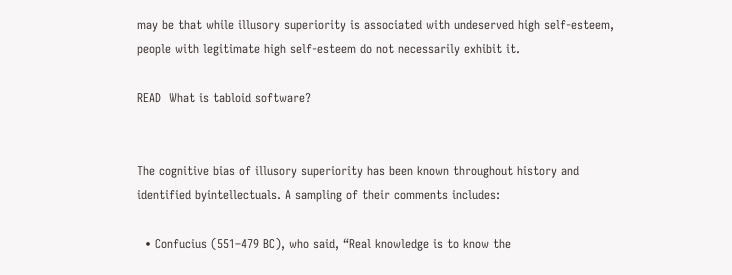may be that while illusory superiority is associated with undeserved high self-esteem, people with legitimate high self-esteem do not necessarily exhibit it.

READ  What is tabloid software?


The cognitive bias of illusory superiority has been known throughout history and identified byintellectuals. A sampling of their comments includes:

  • Confucius (551–479 BC), who said, “Real knowledge is to know the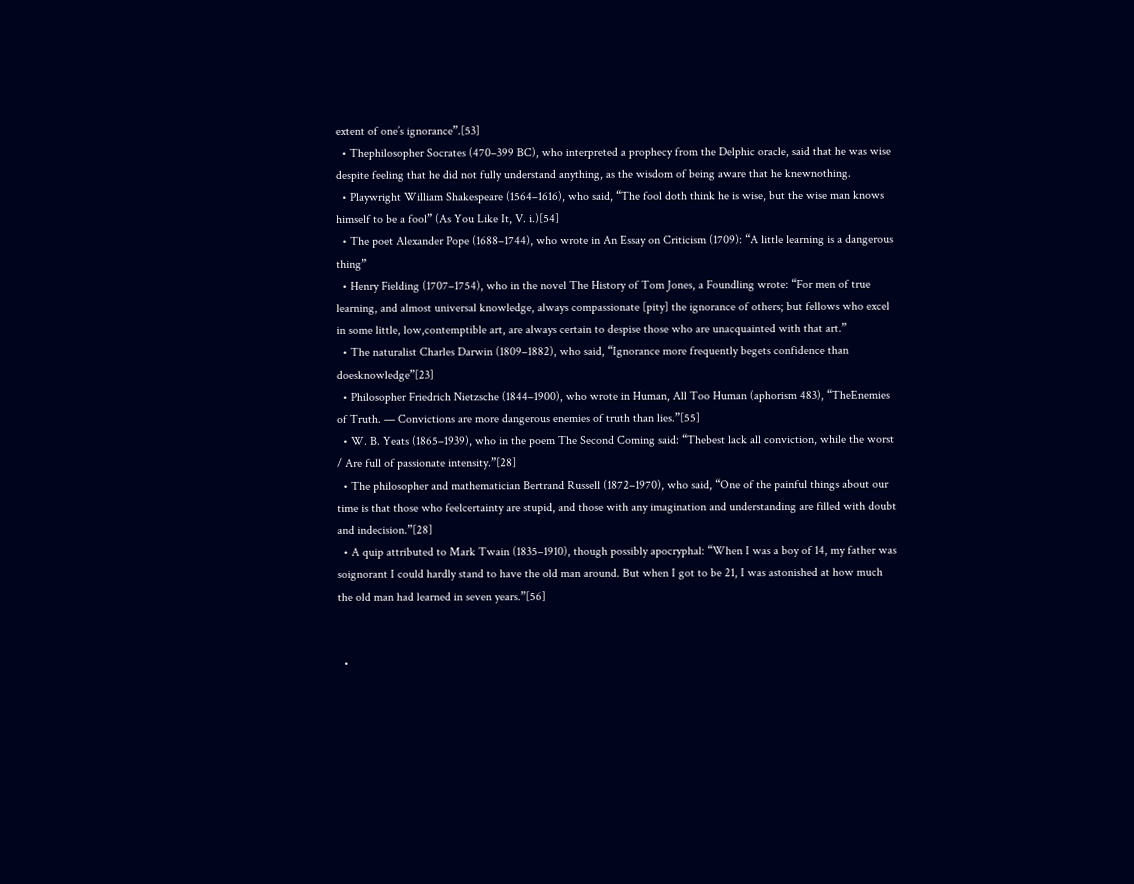extent of one’s ignorance”.[53]
  • Thephilosopher Socrates (470–399 BC), who interpreted a prophecy from the Delphic oracle, said that he was wise despite feeling that he did not fully understand anything, as the wisdom of being aware that he knewnothing.
  • Playwright William Shakespeare (1564–1616), who said, “The fool doth think he is wise, but the wise man knows himself to be a fool” (As You Like It, V. i.)[54]
  • The poet Alexander Pope (1688–1744), who wrote in An Essay on Criticism (1709): “A little learning is a dangerous thing”
  • Henry Fielding (1707–1754), who in the novel The History of Tom Jones, a Foundling wrote: “For men of true learning, and almost universal knowledge, always compassionate [pity] the ignorance of others; but fellows who excel in some little, low,contemptible art, are always certain to despise those who are unacquainted with that art.”
  • The naturalist Charles Darwin (1809–1882), who said, “Ignorance more frequently begets confidence than doesknowledge”[23]
  • Philosopher Friedrich Nietzsche (1844–1900), who wrote in Human, All Too Human (aphorism 483), “TheEnemies of Truth. — Convictions are more dangerous enemies of truth than lies.”[55]
  • W. B. Yeats (1865–1939), who in the poem The Second Coming said: “Thebest lack all conviction, while the worst / Are full of passionate intensity.”[28]
  • The philosopher and mathematician Bertrand Russell (1872–1970), who said, “One of the painful things about our time is that those who feelcertainty are stupid, and those with any imagination and understanding are filled with doubt and indecision.”[28]
  • A quip attributed to Mark Twain (1835–1910), though possibly apocryphal: “When I was a boy of 14, my father was soignorant I could hardly stand to have the old man around. But when I got to be 21, I was astonished at how much the old man had learned in seven years.”[56]


  •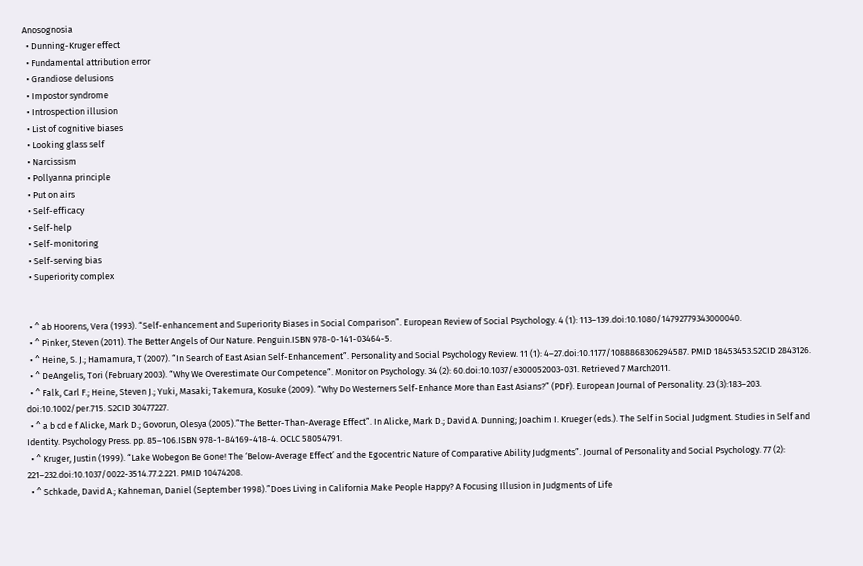Anosognosia
  • Dunning-Kruger effect
  • Fundamental attribution error
  • Grandiose delusions
  • Impostor syndrome
  • Introspection illusion
  • List of cognitive biases
  • Looking glass self
  • Narcissism
  • Pollyanna principle
  • Put on airs
  • Self-efficacy
  • Self-help
  • Self-monitoring
  • Self-serving bias
  • Superiority complex


  • ^ ab Hoorens, Vera (1993). “Self-enhancement and Superiority Biases in Social Comparison”. European Review of Social Psychology. 4 (1): 113–139.doi:10.1080/14792779343000040.
  • ^ Pinker, Steven (2011). The Better Angels of Our Nature. Penguin.ISBN 978-0-141-03464-5.
  • ^ Heine, S. J.; Hamamura, T (2007). “In Search of East Asian Self-Enhancement”. Personality and Social Psychology Review. 11 (1): 4–27.doi:10.1177/1088868306294587. PMID 18453453.S2CID 2843126.
  • ^ DeAngelis, Tori (February 2003). “Why We Overestimate Our Competence”. Monitor on Psychology. 34 (2): 60.doi:10.1037/e300052003-031. Retrieved 7 March2011.
  • ^ Falk, Carl F.; Heine, Steven J.; Yuki, Masaki; Takemura, Kosuke (2009). “Why Do Westerners Self-Enhance More than East Asians?” (PDF). European Journal of Personality. 23 (3):183–203. doi:10.1002/per.715. S2CID 30477227.
  • ^ a b cd e f Alicke, Mark D.; Govorun, Olesya (2005).”The Better-Than-Average Effect”. In Alicke, Mark D.; David A. Dunning; Joachim I. Krueger (eds.). The Self in Social Judgment. Studies in Self and Identity. Psychology Press. pp. 85–106.ISBN 978-1-84169-418-4. OCLC 58054791.
  • ^ Kruger, Justin (1999). “Lake Wobegon Be Gone! The ‘Below-Average Effect’ and the Egocentric Nature of Comparative Ability Judgments”. Journal of Personality and Social Psychology. 77 (2): 221–232.doi:10.1037/0022-3514.77.2.221. PMID 10474208.
  • ^ Schkade, David A.; Kahneman, Daniel (September 1998).”Does Living in California Make People Happy? A Focusing Illusion in Judgments of Life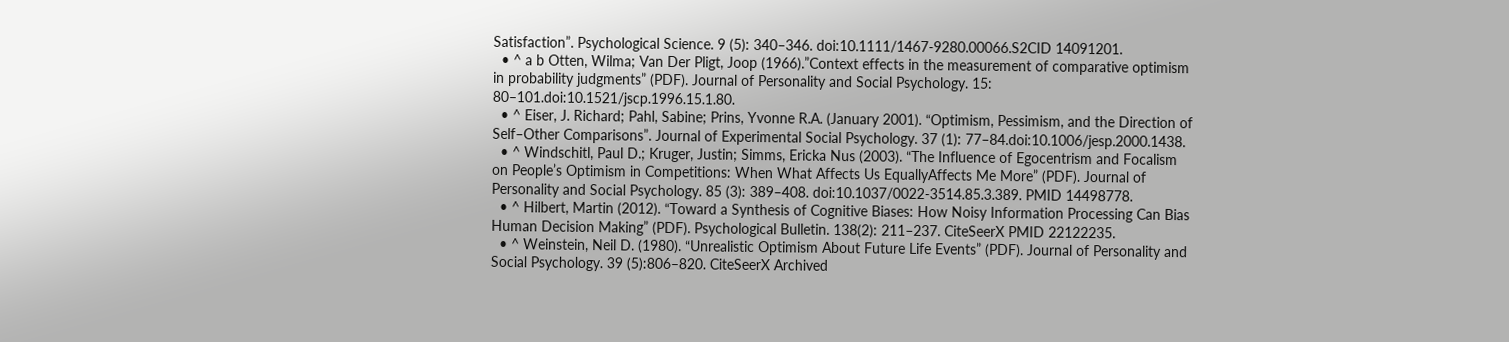Satisfaction”. Psychological Science. 9 (5): 340–346. doi:10.1111/1467-9280.00066.S2CID 14091201.
  • ^ a b Otten, Wilma; Van Der Pligt, Joop (1966).”Context effects in the measurement of comparative optimism in probability judgments” (PDF). Journal of Personality and Social Psychology. 15: 80–101.doi:10.1521/jscp.1996.15.1.80.
  • ^ Eiser, J. Richard; Pahl, Sabine; Prins, Yvonne R.A. (January 2001). “Optimism, Pessimism, and the Direction of Self–Other Comparisons”. Journal of Experimental Social Psychology. 37 (1): 77–84.doi:10.1006/jesp.2000.1438.
  • ^ Windschitl, Paul D.; Kruger, Justin; Simms, Ericka Nus (2003). “The Influence of Egocentrism and Focalism on People’s Optimism in Competitions: When What Affects Us EquallyAffects Me More” (PDF). Journal of Personality and Social Psychology. 85 (3): 389–408. doi:10.1037/0022-3514.85.3.389. PMID 14498778.
  • ^ Hilbert, Martin (2012). “Toward a Synthesis of Cognitive Biases: How Noisy Information Processing Can Bias Human Decision Making” (PDF). Psychological Bulletin. 138(2): 211–237. CiteSeerX PMID 22122235.
  • ^ Weinstein, Neil D. (1980). “Unrealistic Optimism About Future Life Events” (PDF). Journal of Personality and Social Psychology. 39 (5):806–820. CiteSeerX Archived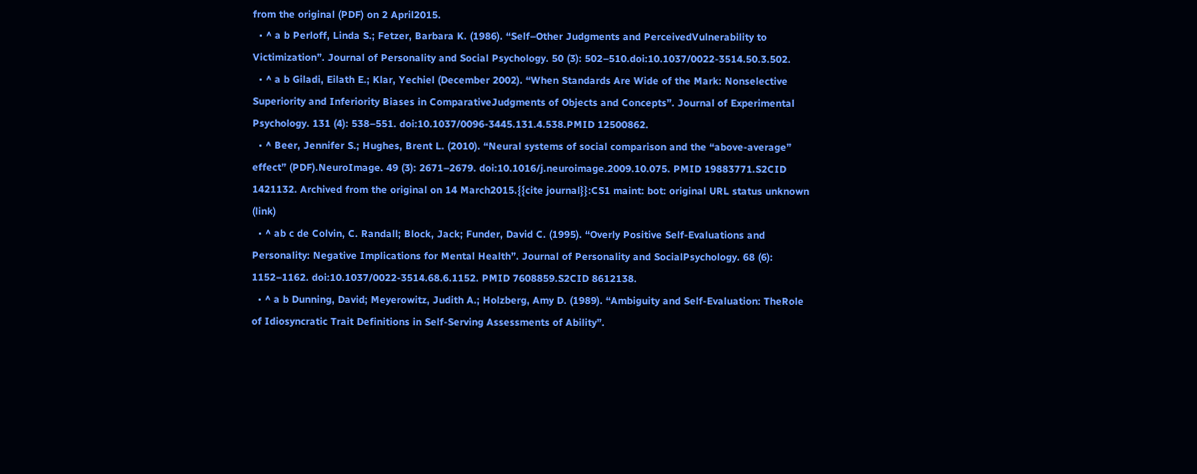from the original (PDF) on 2 April2015.
  • ^ a b Perloff, Linda S.; Fetzer, Barbara K. (1986). “Self–Other Judgments and PerceivedVulnerability to Victimization”. Journal of Personality and Social Psychology. 50 (3): 502–510.doi:10.1037/0022-3514.50.3.502.
  • ^ a b Giladi, Eilath E.; Klar, Yechiel (December 2002). “When Standards Are Wide of the Mark: Nonselective Superiority and Inferiority Biases in ComparativeJudgments of Objects and Concepts”. Journal of Experimental Psychology. 131 (4): 538–551. doi:10.1037/0096-3445.131.4.538.PMID 12500862.
  • ^ Beer, Jennifer S.; Hughes, Brent L. (2010). “Neural systems of social comparison and the “above-average” effect” (PDF).NeuroImage. 49 (3): 2671–2679. doi:10.1016/j.neuroimage.2009.10.075. PMID 19883771.S2CID 1421132. Archived from the original on 14 March2015.{{cite journal}}:CS1 maint: bot: original URL status unknown (link)
  • ^ ab c de Colvin, C. Randall; Block, Jack; Funder, David C. (1995). “Overly Positive Self-Evaluations and Personality: Negative Implications for Mental Health”. Journal of Personality and SocialPsychology. 68 (6): 1152–1162. doi:10.1037/0022-3514.68.6.1152. PMID 7608859.S2CID 8612138.
  • ^ a b Dunning, David; Meyerowitz, Judith A.; Holzberg, Amy D. (1989). “Ambiguity and Self-Evaluation: TheRole of Idiosyncratic Trait Definitions in Self-Serving Assessments of Ability”.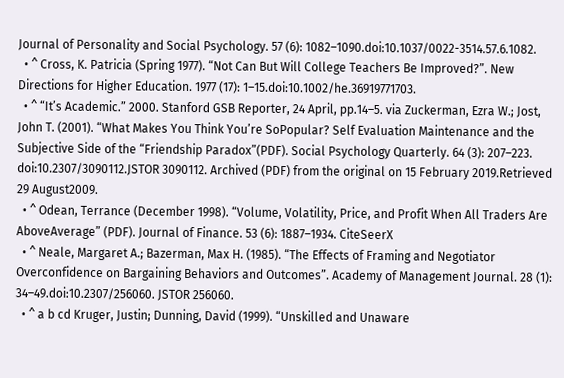Journal of Personality and Social Psychology. 57 (6): 1082–1090.doi:10.1037/0022-3514.57.6.1082.
  • ^ Cross, K. Patricia (Spring 1977). “Not Can But Will College Teachers Be Improved?”. New Directions for Higher Education. 1977 (17): 1–15.doi:10.1002/he.36919771703.
  • ^ “It’s Academic.” 2000. Stanford GSB Reporter, 24 April, pp.14–5. via Zuckerman, Ezra W.; Jost, John T. (2001). “What Makes You Think You’re SoPopular? Self Evaluation Maintenance and the Subjective Side of the “Friendship Paradox”(PDF). Social Psychology Quarterly. 64 (3): 207–223. doi:10.2307/3090112.JSTOR 3090112. Archived (PDF) from the original on 15 February 2019.Retrieved 29 August2009.
  • ^ Odean, Terrance (December 1998). “Volume, Volatility, Price, and Profit When All Traders Are AboveAverage” (PDF). Journal of Finance. 53 (6): 1887–1934. CiteSeerX
  • ^ Neale, Margaret A.; Bazerman, Max H. (1985). “The Effects of Framing and Negotiator Overconfidence on Bargaining Behaviors and Outcomes”. Academy of Management Journal. 28 (1): 34–49.doi:10.2307/256060. JSTOR 256060.
  • ^ a b cd Kruger, Justin; Dunning, David (1999). “Unskilled and Unaware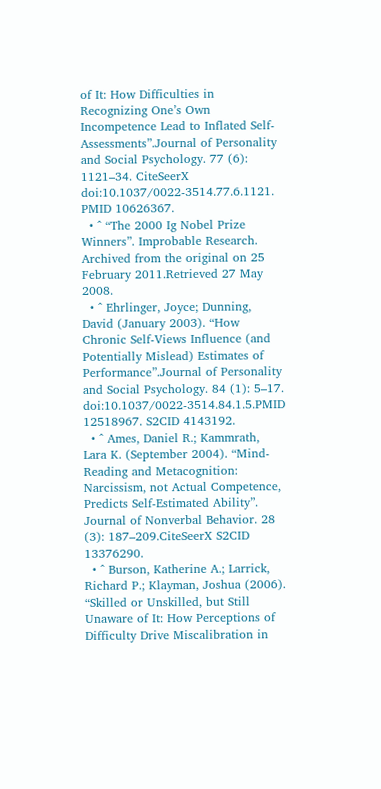of It: How Difficulties in Recognizing One’s Own Incompetence Lead to Inflated Self-Assessments”.Journal of Personality and Social Psychology. 77 (6): 1121–34. CiteSeerX doi:10.1037/0022-3514.77.6.1121. PMID 10626367.
  • ^ “The 2000 Ig Nobel Prize Winners”. Improbable Research. Archived from the original on 25 February 2011.Retrieved 27 May 2008.
  • ^ Ehrlinger, Joyce; Dunning, David (January 2003). “How Chronic Self-Views Influence (and Potentially Mislead) Estimates of Performance”.Journal of Personality and Social Psychology. 84 (1): 5–17. doi:10.1037/0022-3514.84.1.5.PMID 12518967. S2CID 4143192.
  • ^ Ames, Daniel R.; Kammrath, Lara K. (September 2004). “Mind-Reading and Metacognition: Narcissism, not Actual Competence, Predicts Self-Estimated Ability”. Journal of Nonverbal Behavior. 28 (3): 187–209.CiteSeerX S2CID 13376290.
  • ^ Burson, Katherine A.; Larrick, Richard P.; Klayman, Joshua (2006). “Skilled or Unskilled, but Still Unaware of It: How Perceptions of Difficulty Drive Miscalibration in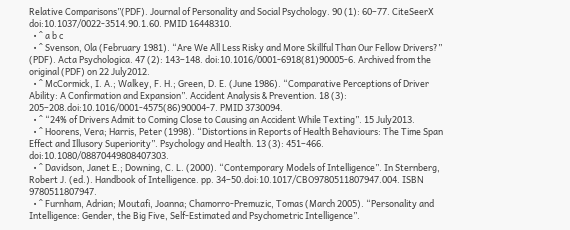Relative Comparisons”(PDF). Journal of Personality and Social Psychology. 90 (1): 60–77. CiteSeerX doi:10.1037/0022-3514.90.1.60. PMID 16448310.
  • ^ a b c
  • ^ Svenson, Ola (February 1981). “Are We All Less Risky and More Skillful Than Our Fellow Drivers?” (PDF). Acta Psychologica. 47 (2): 143–148. doi:10.1016/0001-6918(81)90005-6. Archived from the original (PDF) on 22 July2012.
  • ^ McCormick, I. A.; Walkey, F. H.; Green, D. E. (June 1986). “Comparative Perceptions of Driver Ability: A Confirmation and Expansion”. Accident Analysis & Prevention. 18 (3): 205–208.doi:10.1016/0001-4575(86)90004-7. PMID 3730094.
  • ^ “24% of Drivers Admit to Coming Close to Causing an Accident While Texting”. 15 July2013.
  • ^ Hoorens, Vera; Harris, Peter (1998). “Distortions in Reports of Health Behaviours: The Time Span Effect and Illusory Superiority”. Psychology and Health. 13 (3): 451–466. doi:10.1080/08870449808407303.
  • ^ Davidson, Janet E.; Downing, C. L. (2000). “Contemporary Models of Intelligence”. In Sternberg, Robert J. (ed.). Handbook of Intelligence. pp. 34–50.doi:10.1017/CBO9780511807947.004. ISBN 9780511807947.
  • ^ Furnham, Adrian; Moutafi, Joanna; Chamorro-Premuzic, Tomas (March 2005). “Personality and Intelligence: Gender, the Big Five, Self-Estimated and Psychometric Intelligence”.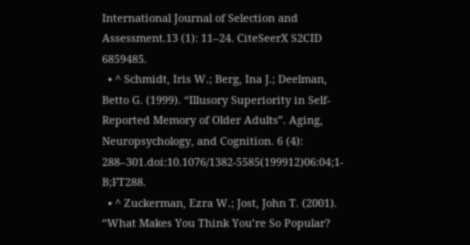International Journal of Selection and Assessment.13 (1): 11–24. CiteSeerX S2CID 6859485.
  • ^ Schmidt, Iris W.; Berg, Ina J.; Deelman, Betto G. (1999). “Illusory Superiority in Self-Reported Memory of Older Adults”. Aging, Neuropsychology, and Cognition. 6 (4): 288–301.doi:10.1076/1382-5585(199912)06:04;1-B;FT288.
  • ^ Zuckerman, Ezra W.; Jost, John T. (2001). “What Makes You Think You’re So Popular?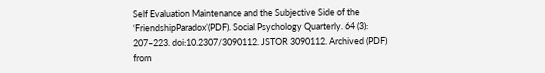Self Evaluation Maintenance and the Subjective Side of the ‘FriendshipParadox’(PDF). Social Psychology Quarterly. 64 (3): 207–223. doi:10.2307/3090112. JSTOR 3090112. Archived (PDF) from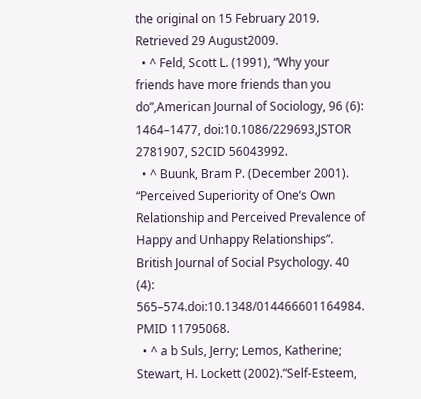the original on 15 February 2019. Retrieved 29 August2009.
  • ^ Feld, Scott L. (1991), “Why your friends have more friends than you do”,American Journal of Sociology, 96 (6): 1464–1477, doi:10.1086/229693,JSTOR 2781907, S2CID 56043992.
  • ^ Buunk, Bram P. (December 2001). “Perceived Superiority of One’s Own Relationship and Perceived Prevalence of Happy and Unhappy Relationships”. British Journal of Social Psychology. 40 (4): 565–574.doi:10.1348/014466601164984. PMID 11795068.
  • ^ a b Suls, Jerry; Lemos, Katherine; Stewart, H. Lockett (2002).”Self-Esteem,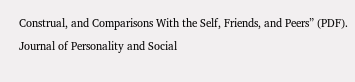Construal, and Comparisons With the Self, Friends, and Peers” (PDF). Journal of Personality and Social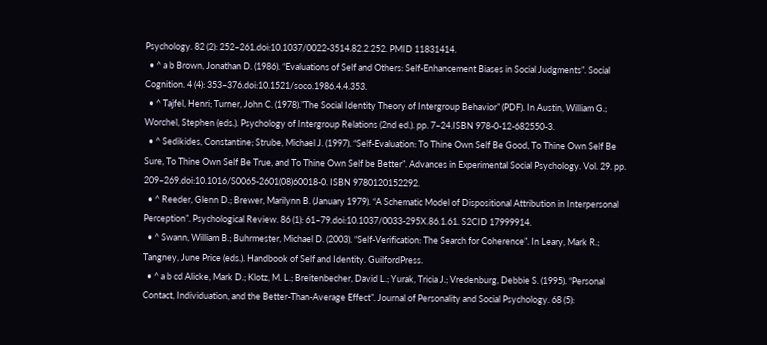Psychology. 82 (2): 252–261.doi:10.1037/0022-3514.82.2.252. PMID 11831414.
  • ^ a b Brown, Jonathan D. (1986). “Evaluations of Self and Others: Self-Enhancement Biases in Social Judgments”. Social Cognition. 4 (4): 353–376.doi:10.1521/soco.1986.4.4.353.
  • ^ Tajfel, Henri; Turner, John C. (1978).”The Social Identity Theory of Intergroup Behavior” (PDF). In Austin, William G.; Worchel, Stephen (eds.). Psychology of Intergroup Relations (2nd ed.). pp. 7–24.ISBN 978-0-12-682550-3.
  • ^ Sedikides, Constantine; Strube, Michael J. (1997). “Self-Evaluation: To Thine Own Self Be Good, To Thine Own Self Be Sure, To Thine Own Self Be True, and To Thine Own Self be Better”. Advances in Experimental Social Psychology. Vol. 29. pp. 209–269.doi:10.1016/S0065-2601(08)60018-0. ISBN 9780120152292.
  • ^ Reeder, Glenn D.; Brewer, Marilynn B. (January 1979). “A Schematic Model of Dispositional Attribution in Interpersonal Perception”. Psychological Review. 86 (1): 61–79.doi:10.1037/0033-295X.86.1.61. S2CID 17999914.
  • ^ Swann, William B.; Buhrmester, Michael D. (2003). “Self-Verification: The Search for Coherence”. In Leary, Mark R.; Tangney, June Price (eds.). Handbook of Self and Identity. GuilfordPress.
  • ^ a b cd Alicke, Mark D.; Klotz, M. L.; Breitenbecher, David L.; Yurak, Tricia J.; Vredenburg, Debbie S. (1995). “Personal Contact, Individuation, and the Better-Than-Average Effect”. Journal of Personality and Social Psychology. 68 (5):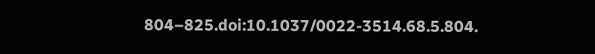804–825.doi:10.1037/0022-3514.68.5.804.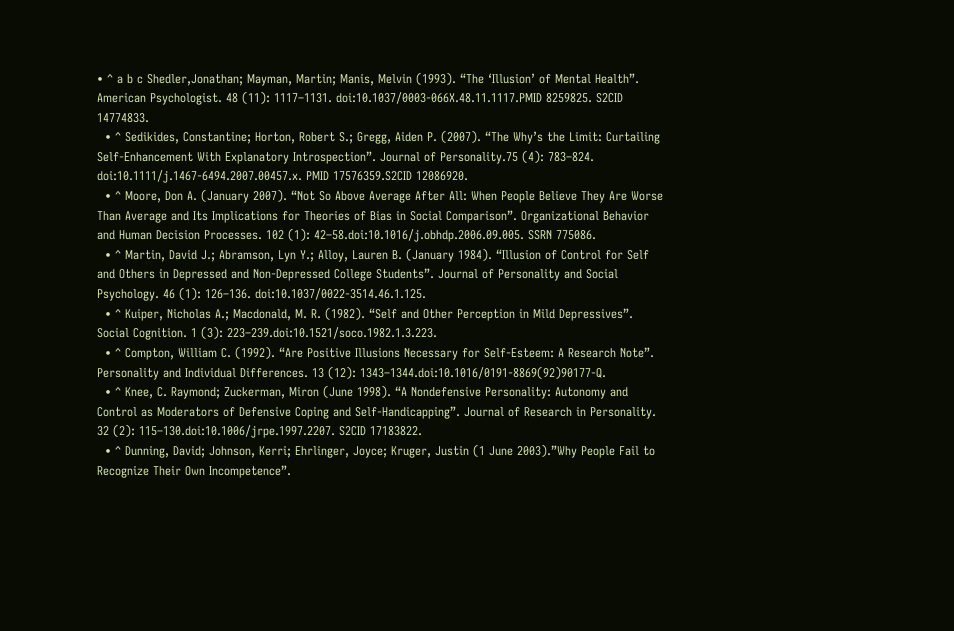• ^ a b c Shedler,Jonathan; Mayman, Martin; Manis, Melvin (1993). “The ‘Illusion’ of Mental Health”. American Psychologist. 48 (11): 1117–1131. doi:10.1037/0003-066X.48.11.1117.PMID 8259825. S2CID 14774833.
  • ^ Sedikides, Constantine; Horton, Robert S.; Gregg, Aiden P. (2007). “The Why’s the Limit: Curtailing Self-Enhancement With Explanatory Introspection”. Journal of Personality.75 (4): 783–824. doi:10.1111/j.1467-6494.2007.00457.x. PMID 17576359.S2CID 12086920.
  • ^ Moore, Don A. (January 2007). “Not So Above Average After All: When People Believe They Are Worse Than Average and Its Implications for Theories of Bias in Social Comparison”. Organizational Behavior and Human Decision Processes. 102 (1): 42–58.doi:10.1016/j.obhdp.2006.09.005. SSRN 775086.
  • ^ Martin, David J.; Abramson, Lyn Y.; Alloy, Lauren B. (January 1984). “Illusion of Control for Self and Others in Depressed and Non-Depressed College Students”. Journal of Personality and Social Psychology. 46 (1): 126–136. doi:10.1037/0022-3514.46.1.125.
  • ^ Kuiper, Nicholas A.; Macdonald, M. R. (1982). “Self and Other Perception in Mild Depressives”. Social Cognition. 1 (3): 223–239.doi:10.1521/soco.1982.1.3.223.
  • ^ Compton, William C. (1992). “Are Positive Illusions Necessary for Self-Esteem: A Research Note”. Personality and Individual Differences. 13 (12): 1343–1344.doi:10.1016/0191-8869(92)90177-Q.
  • ^ Knee, C. Raymond; Zuckerman, Miron (June 1998). “A Nondefensive Personality: Autonomy and Control as Moderators of Defensive Coping and Self-Handicapping”. Journal of Research in Personality. 32 (2): 115–130.doi:10.1006/jrpe.1997.2207. S2CID 17183822.
  • ^ Dunning, David; Johnson, Kerri; Ehrlinger, Joyce; Kruger, Justin (1 June 2003).”Why People Fail to Recognize Their Own Incompetence”.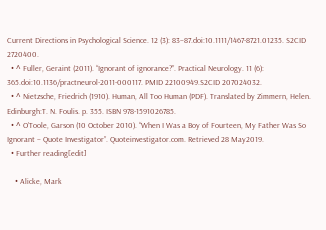Current Directions in Psychological Science. 12 (3): 83–87.doi:10.1111/1467-8721.01235. S2CID 2720400.
  • ^ Fuller, Geraint (2011). “Ignorant of ignorance?”. Practical Neurology. 11 (6): 365.doi:10.1136/practneurol-2011-000117. PMID 22100949.S2CID 207024032.
  • ^ Nietzsche, Friedrich (1910). Human, All Too Human (PDF). Translated by Zimmern, Helen. Edinburgh:T. N. Foulis. p. 355. ISBN 978-1591026785.
  • ^ O’Toole, Garson (10 October 2010). “When I Was a Boy of Fourteen, My Father Was So Ignorant – Quote Investigator”. Quoteinvestigator.com. Retrieved 28 May2019.
  • Further reading[edit]

    • Alicke, Mark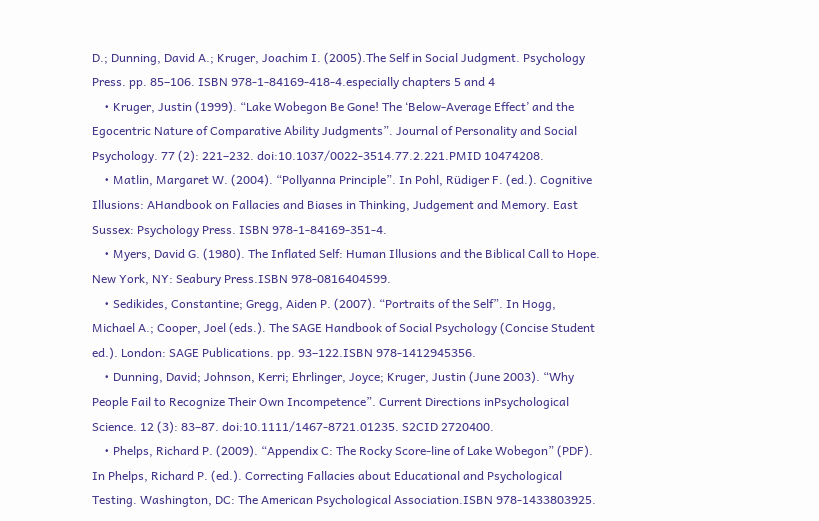D.; Dunning, David A.; Kruger, Joachim I. (2005).The Self in Social Judgment. Psychology Press. pp. 85–106. ISBN 978-1-84169-418-4.especially chapters 5 and 4
    • Kruger, Justin (1999). “Lake Wobegon Be Gone! The ‘Below-Average Effect’ and the Egocentric Nature of Comparative Ability Judgments”. Journal of Personality and Social Psychology. 77 (2): 221–232. doi:10.1037/0022-3514.77.2.221.PMID 10474208.
    • Matlin, Margaret W. (2004). “Pollyanna Principle”. In Pohl, Rüdiger F. (ed.). Cognitive Illusions: AHandbook on Fallacies and Biases in Thinking, Judgement and Memory. East Sussex: Psychology Press. ISBN 978-1-84169-351-4.
    • Myers, David G. (1980). The Inflated Self: Human Illusions and the Biblical Call to Hope. New York, NY: Seabury Press.ISBN 978-0816404599.
    • Sedikides, Constantine; Gregg, Aiden P. (2007). “Portraits of the Self”. In Hogg, Michael A.; Cooper, Joel (eds.). The SAGE Handbook of Social Psychology (Concise Student ed.). London: SAGE Publications. pp. 93–122.ISBN 978-1412945356.
    • Dunning, David; Johnson, Kerri; Ehrlinger, Joyce; Kruger, Justin (June 2003). “Why People Fail to Recognize Their Own Incompetence”. Current Directions inPsychological Science. 12 (3): 83–87. doi:10.1111/1467-8721.01235. S2CID 2720400.
    • Phelps, Richard P. (2009). “Appendix C: The Rocky Score-line of Lake Wobegon” (PDF). In Phelps, Richard P. (ed.). Correcting Fallacies about Educational and Psychological Testing. Washington, DC: The American Psychological Association.ISBN 978-1433803925.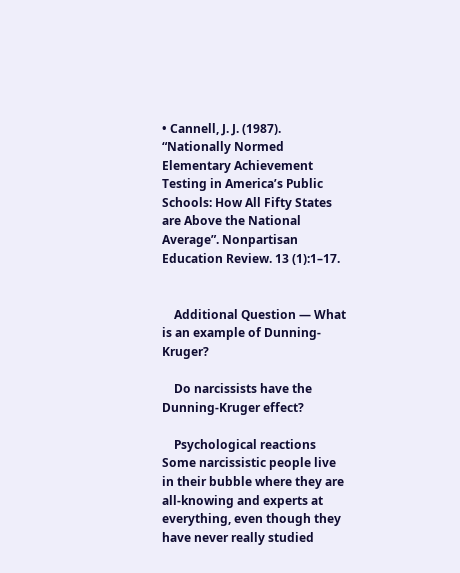• Cannell, J. J. (1987). “Nationally Normed Elementary Achievement Testing in America’s Public Schools: How All Fifty States are Above the National Average”. Nonpartisan Education Review. 13 (1):1–17.


    Additional Question — What is an example of Dunning-Kruger?

    Do narcissists have the Dunning-Kruger effect?

    Psychological reactions Some narcissistic people live in their bubble where they are all-knowing and experts at everything, even though they have never really studied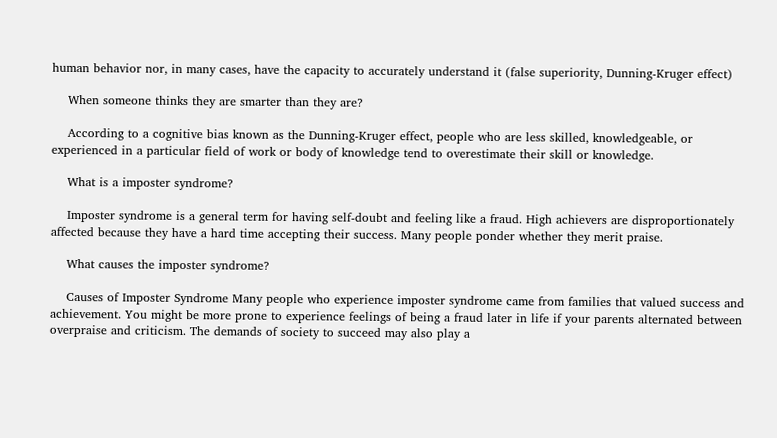human behavior nor, in many cases, have the capacity to accurately understand it (false superiority, Dunning-Kruger effect)

    When someone thinks they are smarter than they are?

    According to a cognitive bias known as the Dunning-Kruger effect, people who are less skilled, knowledgeable, or experienced in a particular field of work or body of knowledge tend to overestimate their skill or knowledge.

    What is a imposter syndrome?

    Imposter syndrome is a general term for having self-doubt and feeling like a fraud. High achievers are disproportionately affected because they have a hard time accepting their success. Many people ponder whether they merit praise.

    What causes the imposter syndrome?

    Causes of Imposter Syndrome Many people who experience imposter syndrome came from families that valued success and achievement. You might be more prone to experience feelings of being a fraud later in life if your parents alternated between overpraise and criticism. The demands of society to succeed may also play a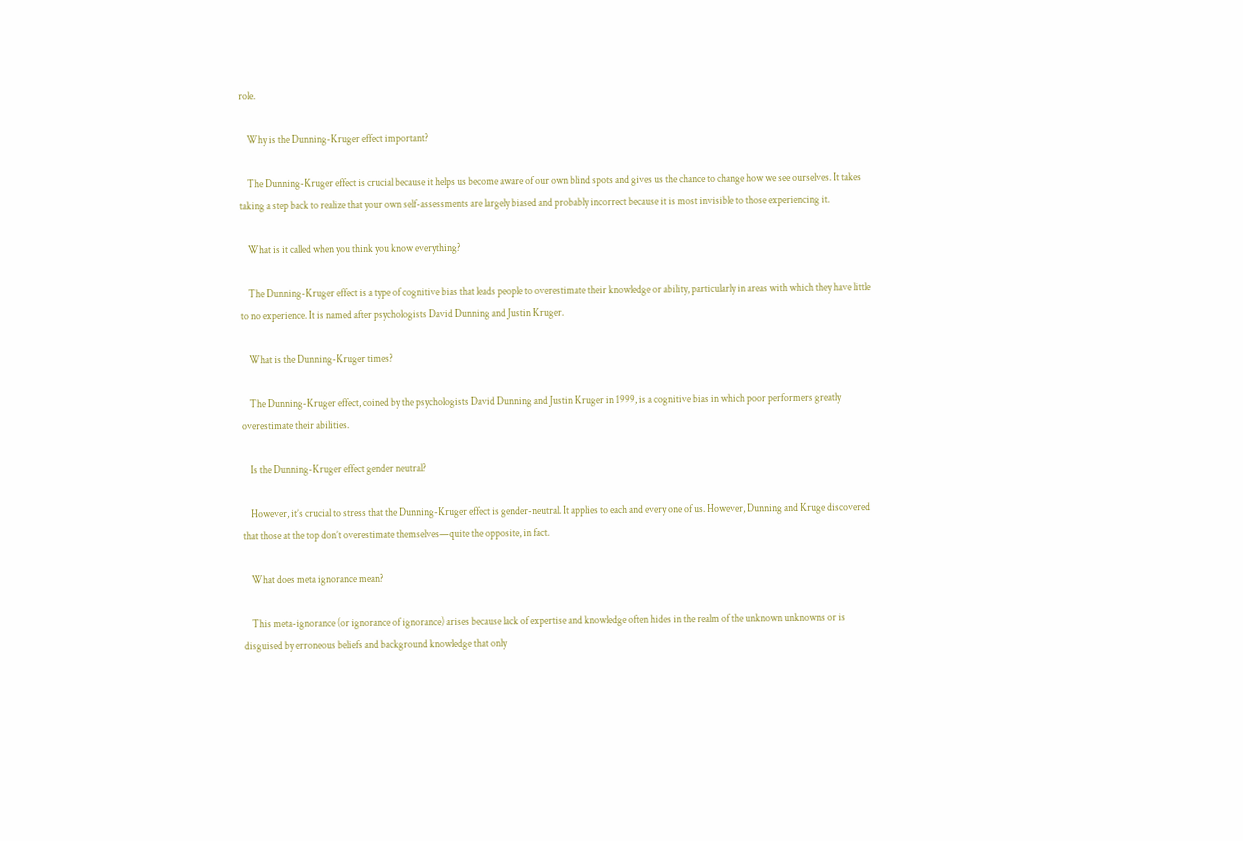role.

    Why is the Dunning-Kruger effect important?

    The Dunning-Kruger effect is crucial because it helps us become aware of our own blind spots and gives us the chance to change how we see ourselves. It takes taking a step back to realize that your own self-assessments are largely biased and probably incorrect because it is most invisible to those experiencing it.

    What is it called when you think you know everything?

    The Dunning-Kruger effect is a type of cognitive bias that leads people to overestimate their knowledge or ability, particularly in areas with which they have little to no experience. It is named after psychologists David Dunning and Justin Kruger.

    What is the Dunning-Kruger times?

    The Dunning-Kruger effect, coined by the psychologists David Dunning and Justin Kruger in 1999, is a cognitive bias in which poor performers greatly overestimate their abilities.

    Is the Dunning-Kruger effect gender neutral?

    However, it’s crucial to stress that the Dunning-Kruger effect is gender-neutral. It applies to each and every one of us. However, Dunning and Kruge discovered that those at the top don’t overestimate themselves—quite the opposite, in fact.

    What does meta ignorance mean?

    This meta-ignorance (or ignorance of ignorance) arises because lack of expertise and knowledge often hides in the realm of the unknown unknowns or is disguised by erroneous beliefs and background knowledge that only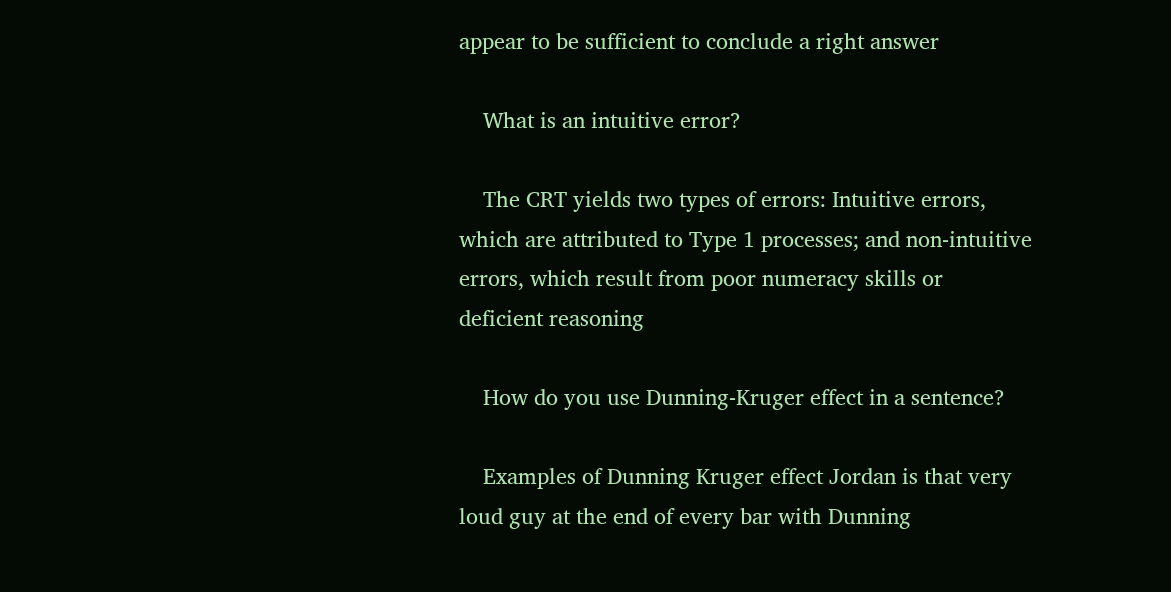appear to be sufficient to conclude a right answer

    What is an intuitive error?

    The CRT yields two types of errors: Intuitive errors, which are attributed to Type 1 processes; and non-intuitive errors, which result from poor numeracy skills or deficient reasoning

    How do you use Dunning-Kruger effect in a sentence?

    Examples of Dunning Kruger effect Jordan is that very loud guy at the end of every bar with Dunning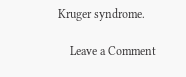Kruger syndrome.

    Leave a Comment